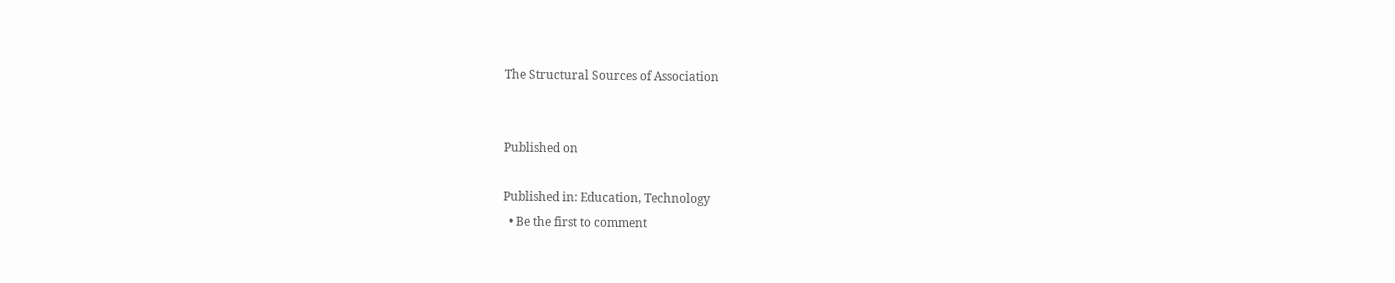The Structural Sources of Association


Published on

Published in: Education, Technology
  • Be the first to comment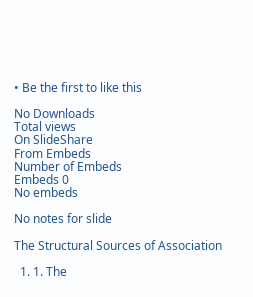• Be the first to like this

No Downloads
Total views
On SlideShare
From Embeds
Number of Embeds
Embeds 0
No embeds

No notes for slide

The Structural Sources of Association

  1. 1. The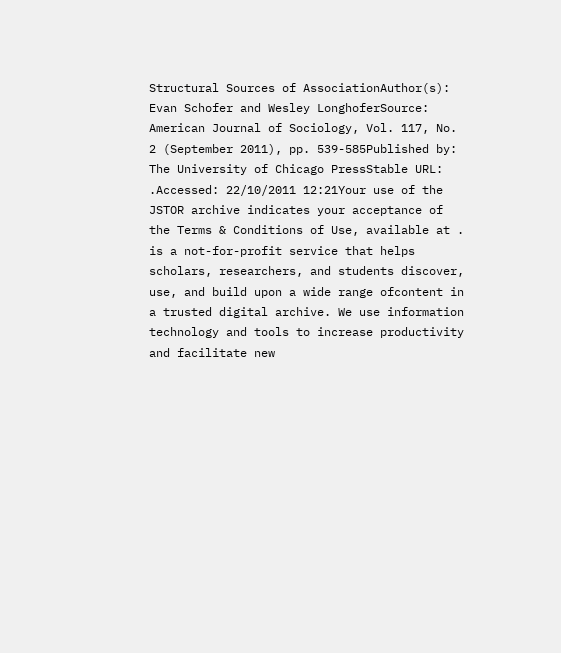Structural Sources of AssociationAuthor(s): Evan Schofer and Wesley LonghoferSource: American Journal of Sociology, Vol. 117, No. 2 (September 2011), pp. 539-585Published by: The University of Chicago PressStable URL: .Accessed: 22/10/2011 12:21Your use of the JSTOR archive indicates your acceptance of the Terms & Conditions of Use, available at . is a not-for-profit service that helps scholars, researchers, and students discover, use, and build upon a wide range ofcontent in a trusted digital archive. We use information technology and tools to increase productivity and facilitate new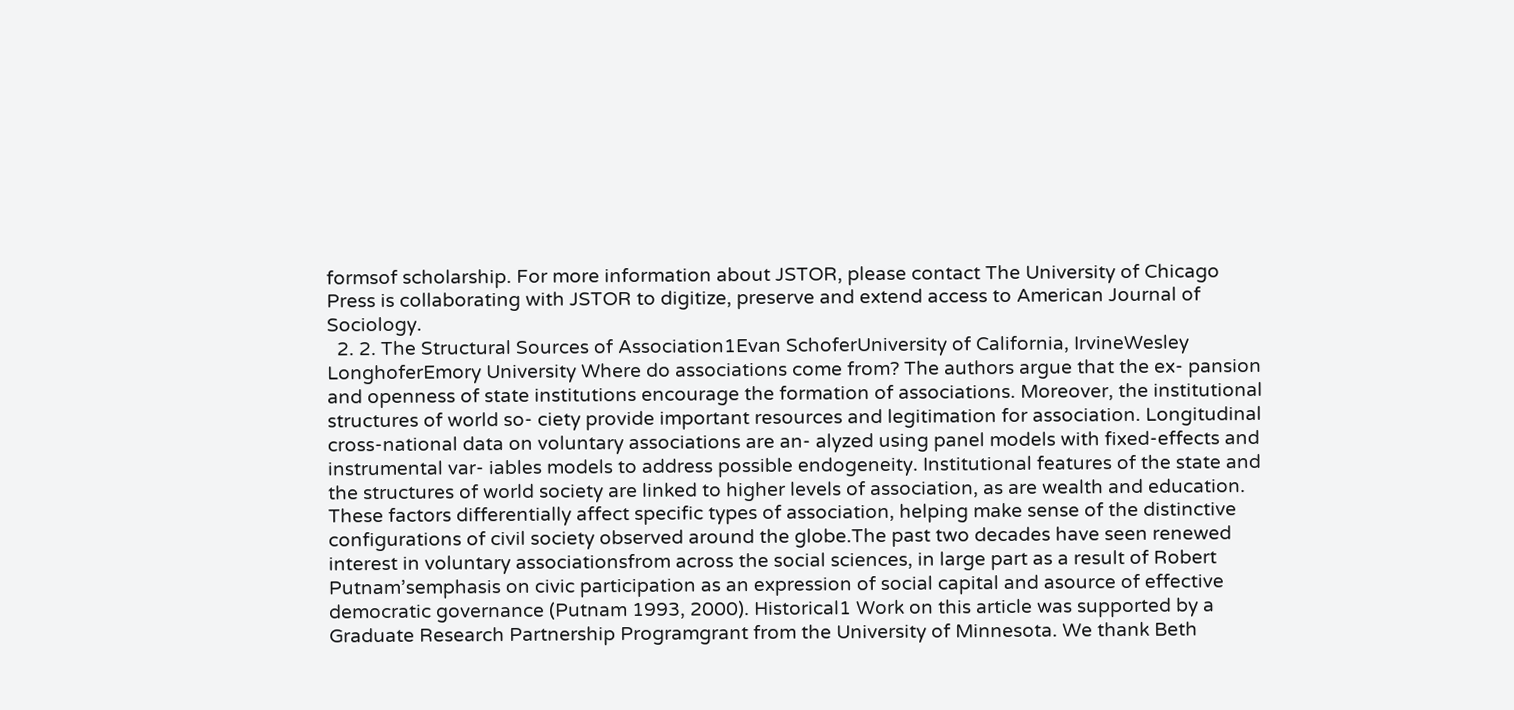formsof scholarship. For more information about JSTOR, please contact The University of Chicago Press is collaborating with JSTOR to digitize, preserve and extend access to American Journal of Sociology.
  2. 2. The Structural Sources of Association1Evan SchoferUniversity of California, IrvineWesley LonghoferEmory University Where do associations come from? The authors argue that the ex- pansion and openness of state institutions encourage the formation of associations. Moreover, the institutional structures of world so- ciety provide important resources and legitimation for association. Longitudinal cross-national data on voluntary associations are an- alyzed using panel models with fixed-effects and instrumental var- iables models to address possible endogeneity. Institutional features of the state and the structures of world society are linked to higher levels of association, as are wealth and education. These factors differentially affect specific types of association, helping make sense of the distinctive configurations of civil society observed around the globe.The past two decades have seen renewed interest in voluntary associationsfrom across the social sciences, in large part as a result of Robert Putnam’semphasis on civic participation as an expression of social capital and asource of effective democratic governance (Putnam 1993, 2000). Historical1 Work on this article was supported by a Graduate Research Partnership Programgrant from the University of Minnesota. We thank Beth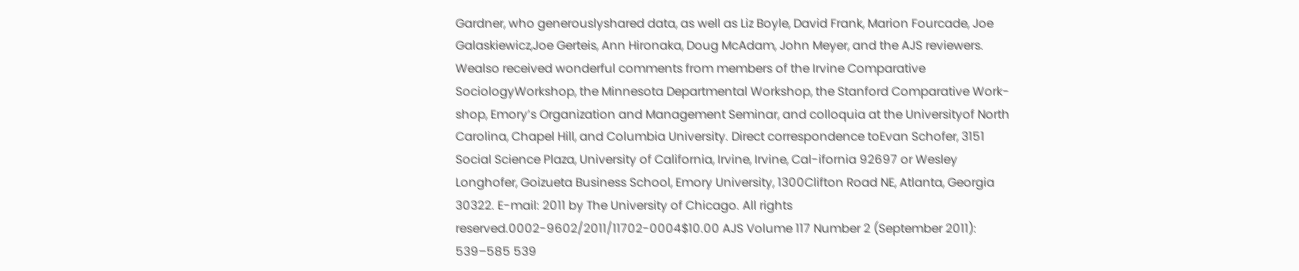Gardner, who generouslyshared data, as well as Liz Boyle, David Frank, Marion Fourcade, Joe Galaskiewicz,Joe Gerteis, Ann Hironaka, Doug McAdam, John Meyer, and the AJS reviewers. Wealso received wonderful comments from members of the Irvine Comparative SociologyWorkshop, the Minnesota Departmental Workshop, the Stanford Comparative Work-shop, Emory’s Organization and Management Seminar, and colloquia at the Universityof North Carolina, Chapel Hill, and Columbia University. Direct correspondence toEvan Schofer, 3151 Social Science Plaza, University of California, Irvine, Irvine, Cal-ifornia 92697 or Wesley Longhofer, Goizueta Business School, Emory University, 1300Clifton Road NE, Atlanta, Georgia 30322. E-mail: 2011 by The University of Chicago. All rights reserved.0002-9602/2011/11702-0004$10.00 AJS Volume 117 Number 2 (September 2011): 539–585 539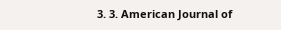3. 3. American Journal of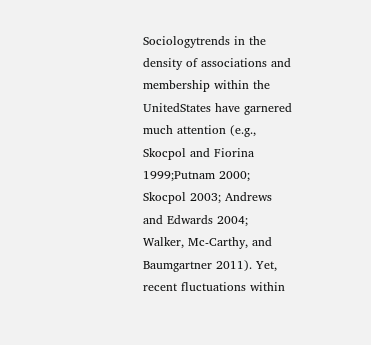Sociologytrends in the density of associations and membership within the UnitedStates have garnered much attention (e.g., Skocpol and Fiorina 1999;Putnam 2000; Skocpol 2003; Andrews and Edwards 2004; Walker, Mc-Carthy, and Baumgartner 2011). Yet, recent fluctuations within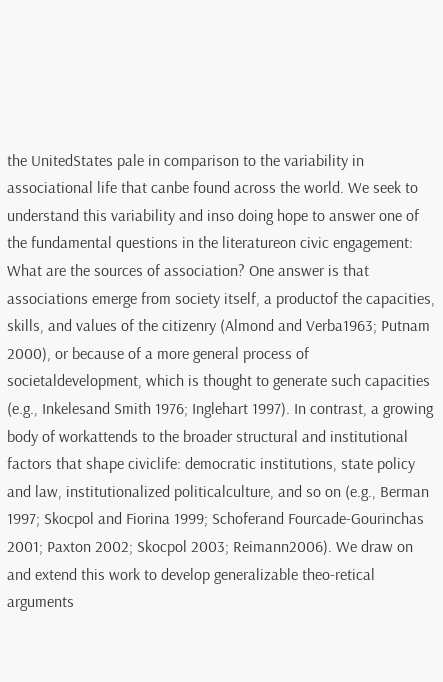the UnitedStates pale in comparison to the variability in associational life that canbe found across the world. We seek to understand this variability and inso doing hope to answer one of the fundamental questions in the literatureon civic engagement: What are the sources of association? One answer is that associations emerge from society itself, a productof the capacities, skills, and values of the citizenry (Almond and Verba1963; Putnam 2000), or because of a more general process of societaldevelopment, which is thought to generate such capacities (e.g., Inkelesand Smith 1976; Inglehart 1997). In contrast, a growing body of workattends to the broader structural and institutional factors that shape civiclife: democratic institutions, state policy and law, institutionalized politicalculture, and so on (e.g., Berman 1997; Skocpol and Fiorina 1999; Schoferand Fourcade-Gourinchas 2001; Paxton 2002; Skocpol 2003; Reimann2006). We draw on and extend this work to develop generalizable theo-retical arguments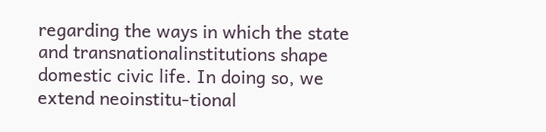regarding the ways in which the state and transnationalinstitutions shape domestic civic life. In doing so, we extend neoinstitu-tional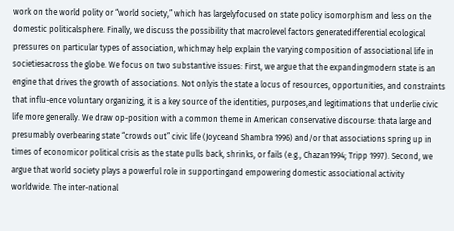work on the world polity or “world society,” which has largelyfocused on state policy isomorphism and less on the domestic politicalsphere. Finally, we discuss the possibility that macrolevel factors generatedifferential ecological pressures on particular types of association, whichmay help explain the varying composition of associational life in societiesacross the globe. We focus on two substantive issues: First, we argue that the expandingmodern state is an engine that drives the growth of associations. Not onlyis the state a locus of resources, opportunities, and constraints that influ-ence voluntary organizing, it is a key source of the identities, purposes,and legitimations that underlie civic life more generally. We draw op-position with a common theme in American conservative discourse: thata large and presumably overbearing state “crowds out” civic life (Joyceand Shambra 1996) and/or that associations spring up in times of economicor political crisis as the state pulls back, shrinks, or fails (e.g., Chazan1994; Tripp 1997). Second, we argue that world society plays a powerful role in supportingand empowering domestic associational activity worldwide. The inter-national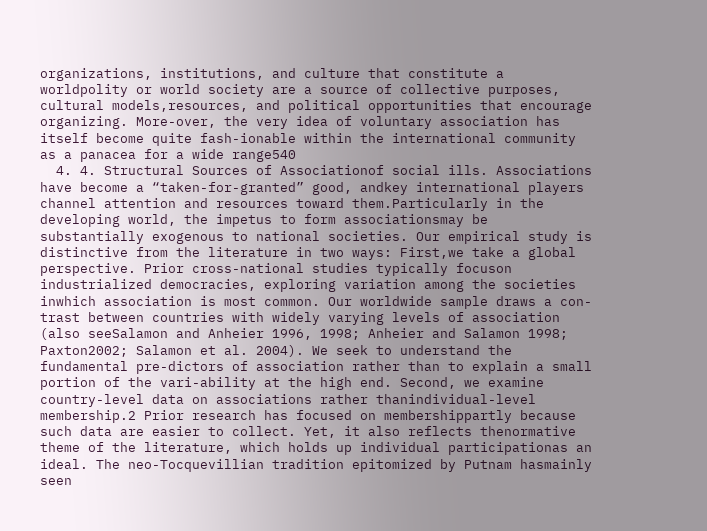organizations, institutions, and culture that constitute a worldpolity or world society are a source of collective purposes, cultural models,resources, and political opportunities that encourage organizing. More-over, the very idea of voluntary association has itself become quite fash-ionable within the international community as a panacea for a wide range540
  4. 4. Structural Sources of Associationof social ills. Associations have become a “taken-for-granted” good, andkey international players channel attention and resources toward them.Particularly in the developing world, the impetus to form associationsmay be substantially exogenous to national societies. Our empirical study is distinctive from the literature in two ways: First,we take a global perspective. Prior cross-national studies typically focuson industrialized democracies, exploring variation among the societies inwhich association is most common. Our worldwide sample draws a con-trast between countries with widely varying levels of association (also seeSalamon and Anheier 1996, 1998; Anheier and Salamon 1998; Paxton2002; Salamon et al. 2004). We seek to understand the fundamental pre-dictors of association rather than to explain a small portion of the vari-ability at the high end. Second, we examine country-level data on associations rather thanindividual-level membership.2 Prior research has focused on membershippartly because such data are easier to collect. Yet, it also reflects thenormative theme of the literature, which holds up individual participationas an ideal. The neo-Tocquevillian tradition epitomized by Putnam hasmainly seen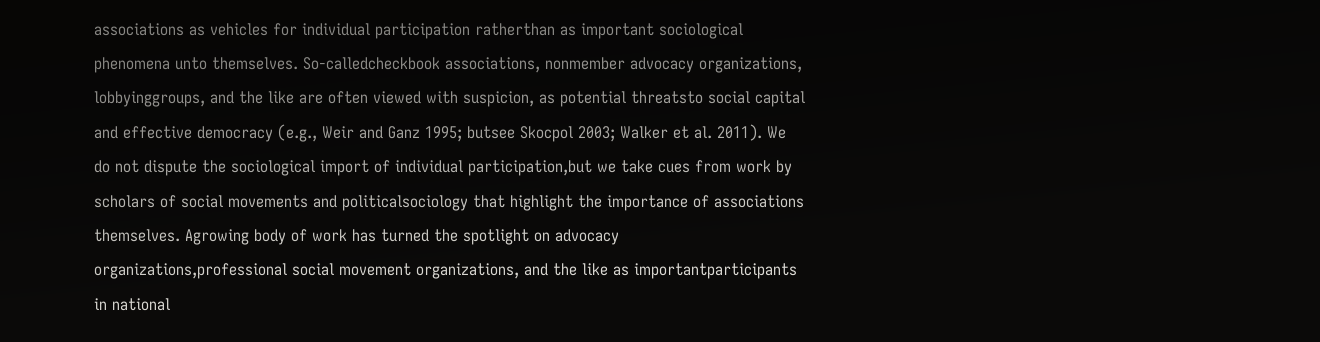associations as vehicles for individual participation ratherthan as important sociological phenomena unto themselves. So-calledcheckbook associations, nonmember advocacy organizations, lobbyinggroups, and the like are often viewed with suspicion, as potential threatsto social capital and effective democracy (e.g., Weir and Ganz 1995; butsee Skocpol 2003; Walker et al. 2011). We do not dispute the sociological import of individual participation,but we take cues from work by scholars of social movements and politicalsociology that highlight the importance of associations themselves. Agrowing body of work has turned the spotlight on advocacy organizations,professional social movement organizations, and the like as importantparticipants in national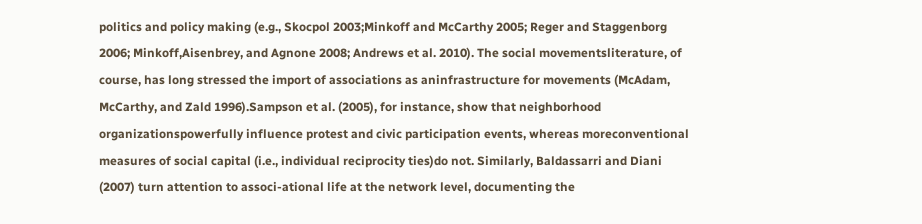politics and policy making (e.g., Skocpol 2003;Minkoff and McCarthy 2005; Reger and Staggenborg 2006; Minkoff,Aisenbrey, and Agnone 2008; Andrews et al. 2010). The social movementsliterature, of course, has long stressed the import of associations as aninfrastructure for movements (McAdam, McCarthy, and Zald 1996).Sampson et al. (2005), for instance, show that neighborhood organizationspowerfully influence protest and civic participation events, whereas moreconventional measures of social capital (i.e., individual reciprocity ties)do not. Similarly, Baldassarri and Diani (2007) turn attention to associ-ational life at the network level, documenting the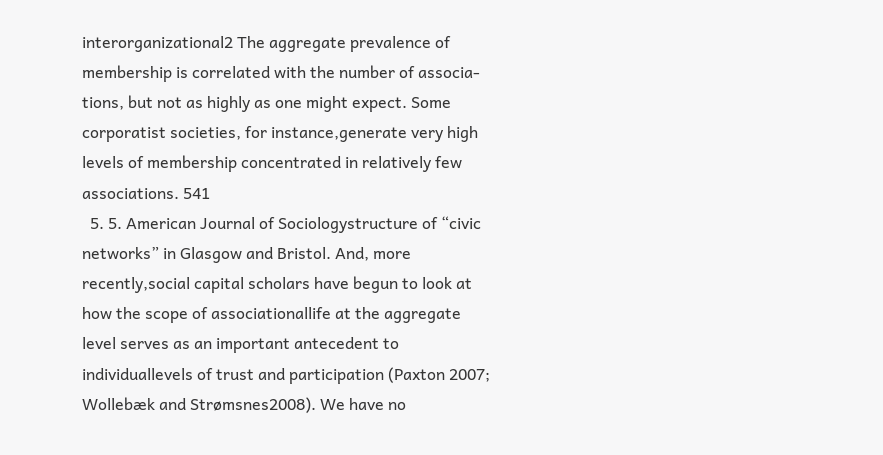interorganizational2 The aggregate prevalence of membership is correlated with the number of associa-tions, but not as highly as one might expect. Some corporatist societies, for instance,generate very high levels of membership concentrated in relatively few associations. 541
  5. 5. American Journal of Sociologystructure of “civic networks” in Glasgow and Bristol. And, more recently,social capital scholars have begun to look at how the scope of associationallife at the aggregate level serves as an important antecedent to individuallevels of trust and participation (Paxton 2007; Wollebæk and Strømsnes2008). We have no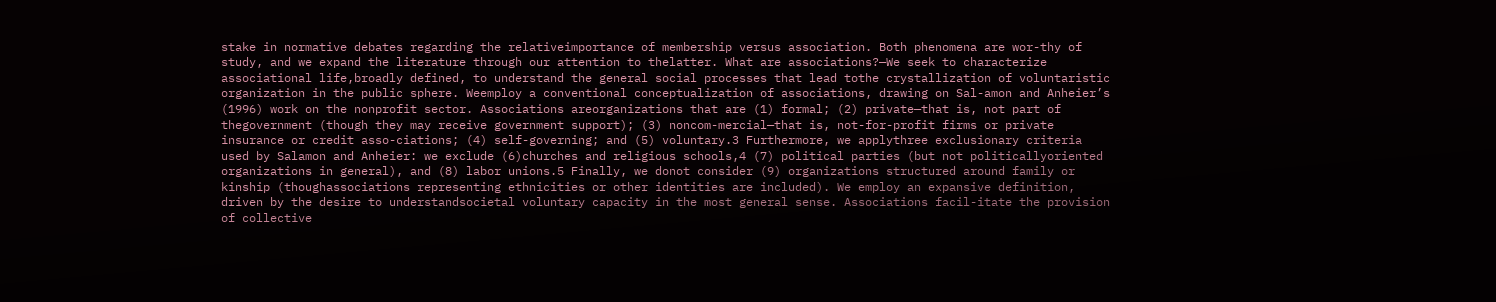stake in normative debates regarding the relativeimportance of membership versus association. Both phenomena are wor-thy of study, and we expand the literature through our attention to thelatter. What are associations?—We seek to characterize associational life,broadly defined, to understand the general social processes that lead tothe crystallization of voluntaristic organization in the public sphere. Weemploy a conventional conceptualization of associations, drawing on Sal-amon and Anheier’s (1996) work on the nonprofit sector. Associations areorganizations that are (1) formal; (2) private—that is, not part of thegovernment (though they may receive government support); (3) noncom-mercial—that is, not-for-profit firms or private insurance or credit asso-ciations; (4) self-governing; and (5) voluntary.3 Furthermore, we applythree exclusionary criteria used by Salamon and Anheier: we exclude (6)churches and religious schools,4 (7) political parties (but not politicallyoriented organizations in general), and (8) labor unions.5 Finally, we donot consider (9) organizations structured around family or kinship (thoughassociations representing ethnicities or other identities are included). We employ an expansive definition, driven by the desire to understandsocietal voluntary capacity in the most general sense. Associations facil-itate the provision of collective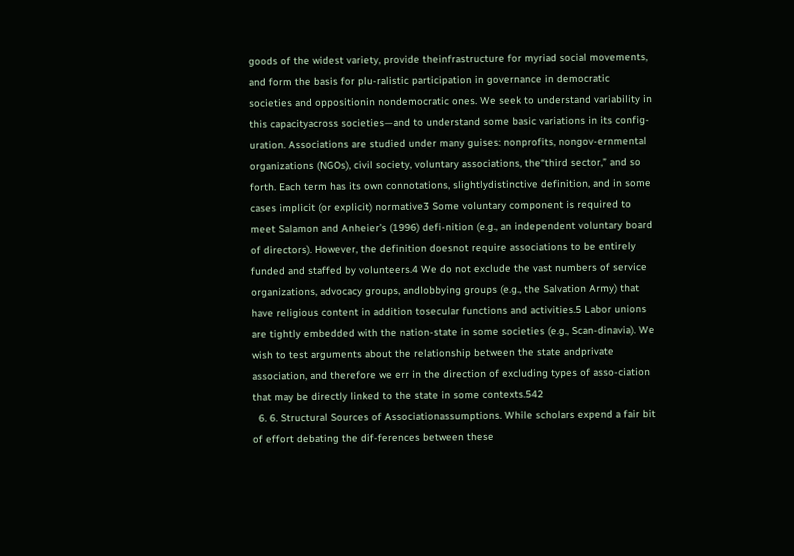goods of the widest variety, provide theinfrastructure for myriad social movements, and form the basis for plu-ralistic participation in governance in democratic societies and oppositionin nondemocratic ones. We seek to understand variability in this capacityacross societies—and to understand some basic variations in its config-uration. Associations are studied under many guises: nonprofits, nongov-ernmental organizations (NGOs), civil society, voluntary associations, the“third sector,” and so forth. Each term has its own connotations, slightlydistinctive definition, and in some cases implicit (or explicit) normative3 Some voluntary component is required to meet Salamon and Anheier’s (1996) defi-nition (e.g., an independent voluntary board of directors). However, the definition doesnot require associations to be entirely funded and staffed by volunteers.4 We do not exclude the vast numbers of service organizations, advocacy groups, andlobbying groups (e.g., the Salvation Army) that have religious content in addition tosecular functions and activities.5 Labor unions are tightly embedded with the nation-state in some societies (e.g., Scan-dinavia). We wish to test arguments about the relationship between the state andprivate association, and therefore we err in the direction of excluding types of asso-ciation that may be directly linked to the state in some contexts.542
  6. 6. Structural Sources of Associationassumptions. While scholars expend a fair bit of effort debating the dif-ferences between these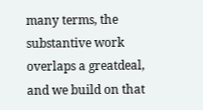many terms, the substantive work overlaps a greatdeal, and we build on that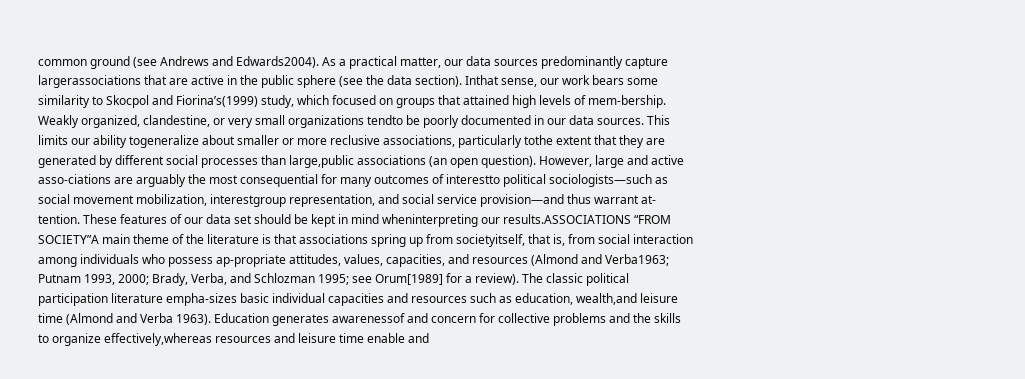common ground (see Andrews and Edwards2004). As a practical matter, our data sources predominantly capture largerassociations that are active in the public sphere (see the data section). Inthat sense, our work bears some similarity to Skocpol and Fiorina’s(1999) study, which focused on groups that attained high levels of mem-bership. Weakly organized, clandestine, or very small organizations tendto be poorly documented in our data sources. This limits our ability togeneralize about smaller or more reclusive associations, particularly tothe extent that they are generated by different social processes than large,public associations (an open question). However, large and active asso-ciations are arguably the most consequential for many outcomes of interestto political sociologists—such as social movement mobilization, interestgroup representation, and social service provision—and thus warrant at-tention. These features of our data set should be kept in mind wheninterpreting our results.ASSOCIATIONS “FROM SOCIETY”A main theme of the literature is that associations spring up from societyitself, that is, from social interaction among individuals who possess ap-propriate attitudes, values, capacities, and resources (Almond and Verba1963; Putnam 1993, 2000; Brady, Verba, and Schlozman 1995; see Orum[1989] for a review). The classic political participation literature empha-sizes basic individual capacities and resources such as education, wealth,and leisure time (Almond and Verba 1963). Education generates awarenessof and concern for collective problems and the skills to organize effectively,whereas resources and leisure time enable and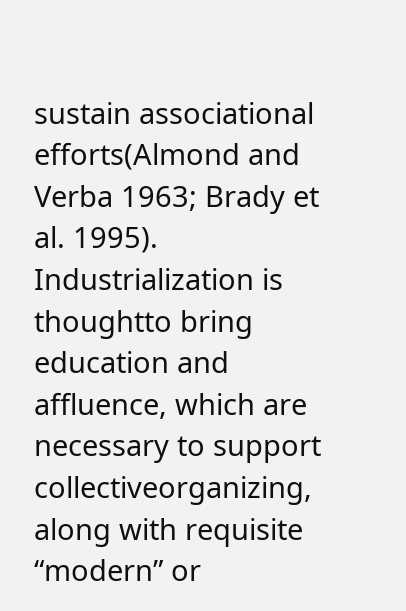sustain associational efforts(Almond and Verba 1963; Brady et al. 1995). Industrialization is thoughtto bring education and affluence, which are necessary to support collectiveorganizing, along with requisite “modern” or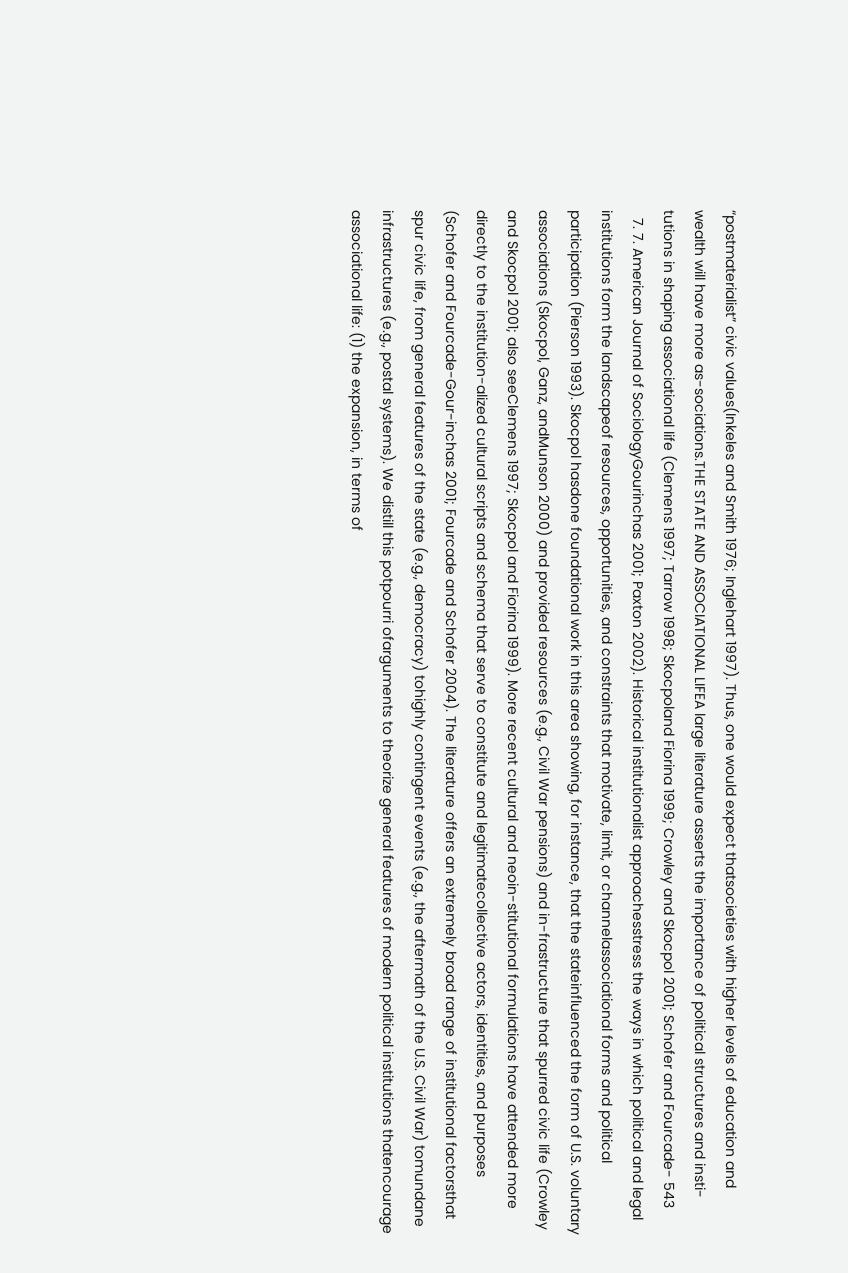“postmaterialist” civic values(Inkeles and Smith 1976; Inglehart 1997). Thus, one would expect thatsocieties with higher levels of education and wealth will have more as-sociations.THE STATE AND ASSOCIATIONAL LIFEA large literature asserts the importance of political structures and insti-tutions in shaping associational life (Clemens 1997; Tarrow 1998; Skocpoland Fiorina 1999; Crowley and Skocpol 2001; Schofer and Fourcade- 543
  7. 7. American Journal of SociologyGourinchas 2001; Paxton 2002). Historical institutionalist approachesstress the ways in which political and legal institutions form the landscapeof resources, opportunities, and constraints that motivate, limit, or channelassociational forms and political participation (Pierson 1993). Skocpol hasdone foundational work in this area showing, for instance, that the stateinfluenced the form of U.S. voluntary associations (Skocpol, Ganz, andMunson 2000) and provided resources (e.g., Civil War pensions) and in-frastructure that spurred civic life (Crowley and Skocpol 2001; also seeClemens 1997; Skocpol and Fiorina 1999). More recent cultural and neoin-stitutional formulations have attended more directly to the institution-alized cultural scripts and schema that serve to constitute and legitimatecollective actors, identities, and purposes (Schofer and Fourcade-Gour-inchas 2001; Fourcade and Schofer 2004). The literature offers an extremely broad range of institutional factorsthat spur civic life, from general features of the state (e.g., democracy) tohighly contingent events (e.g., the aftermath of the U.S. Civil War) tomundane infrastructures (e.g., postal systems). We distill this potpourri ofarguments to theorize general features of modern political institutions thatencourage associational life: (1) the expansion, in terms of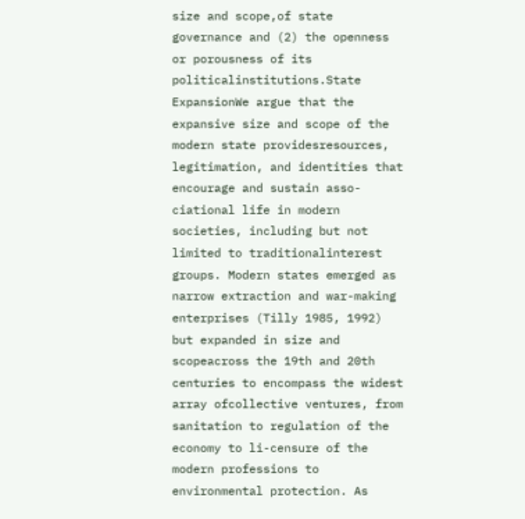size and scope,of state governance and (2) the openness or porousness of its politicalinstitutions.State ExpansionWe argue that the expansive size and scope of the modern state providesresources, legitimation, and identities that encourage and sustain asso-ciational life in modern societies, including but not limited to traditionalinterest groups. Modern states emerged as narrow extraction and war-making enterprises (Tilly 1985, 1992) but expanded in size and scopeacross the 19th and 20th centuries to encompass the widest array ofcollective ventures, from sanitation to regulation of the economy to li-censure of the modern professions to environmental protection. As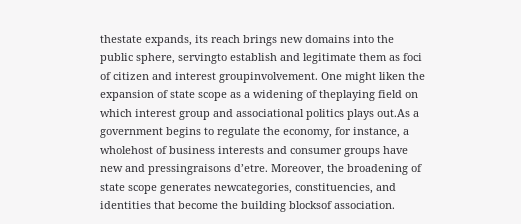thestate expands, its reach brings new domains into the public sphere, servingto establish and legitimate them as foci of citizen and interest groupinvolvement. One might liken the expansion of state scope as a widening of theplaying field on which interest group and associational politics plays out.As a government begins to regulate the economy, for instance, a wholehost of business interests and consumer groups have new and pressingraisons d’etre. Moreover, the broadening of state scope generates newcategories, constituencies, and identities that become the building blocksof association.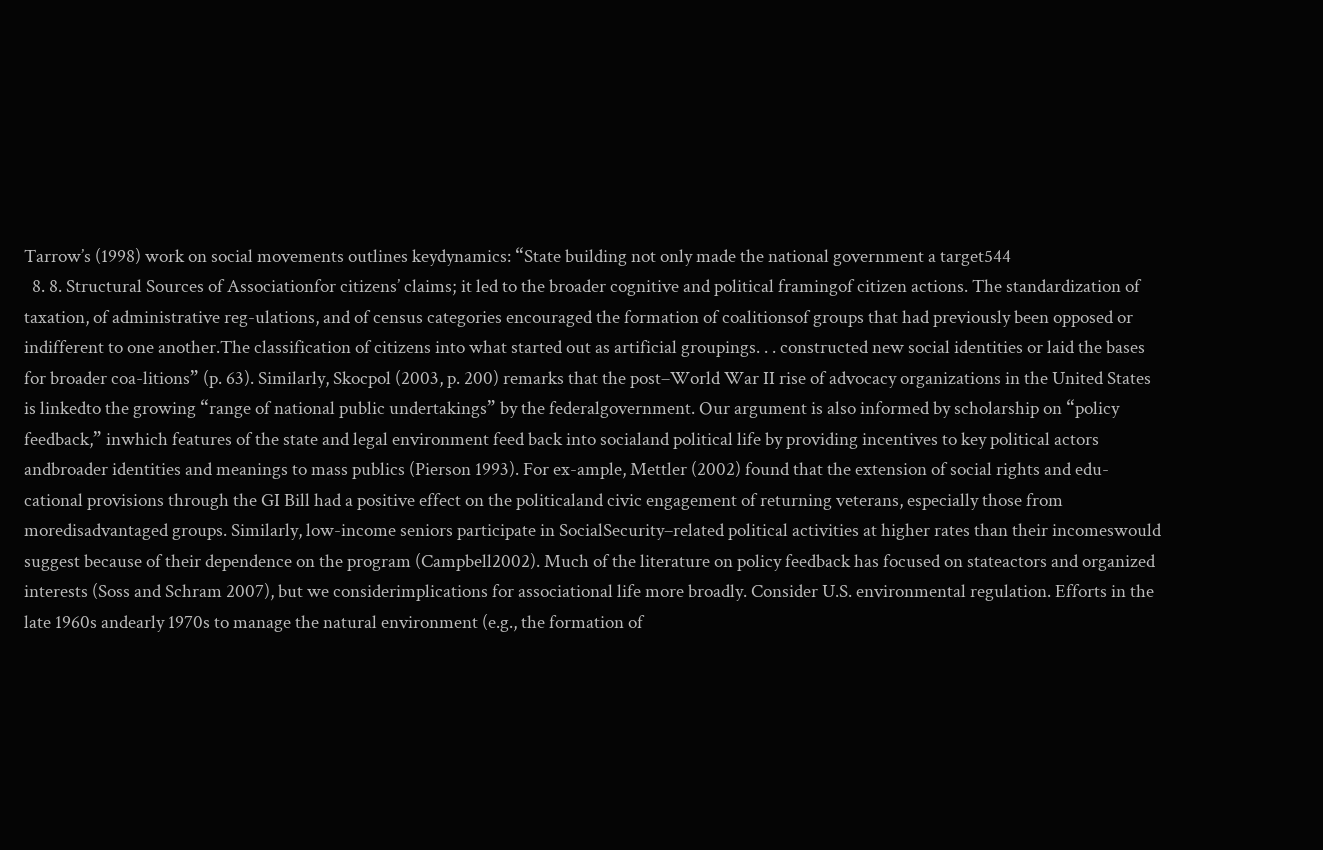Tarrow’s (1998) work on social movements outlines keydynamics: “State building not only made the national government a target544
  8. 8. Structural Sources of Associationfor citizens’ claims; it led to the broader cognitive and political framingof citizen actions. The standardization of taxation, of administrative reg-ulations, and of census categories encouraged the formation of coalitionsof groups that had previously been opposed or indifferent to one another.The classification of citizens into what started out as artificial groupings. . . constructed new social identities or laid the bases for broader coa-litions” (p. 63). Similarly, Skocpol (2003, p. 200) remarks that the post–World War II rise of advocacy organizations in the United States is linkedto the growing “range of national public undertakings” by the federalgovernment. Our argument is also informed by scholarship on “policy feedback,” inwhich features of the state and legal environment feed back into socialand political life by providing incentives to key political actors andbroader identities and meanings to mass publics (Pierson 1993). For ex-ample, Mettler (2002) found that the extension of social rights and edu-cational provisions through the GI Bill had a positive effect on the politicaland civic engagement of returning veterans, especially those from moredisadvantaged groups. Similarly, low-income seniors participate in SocialSecurity–related political activities at higher rates than their incomeswould suggest because of their dependence on the program (Campbell2002). Much of the literature on policy feedback has focused on stateactors and organized interests (Soss and Schram 2007), but we considerimplications for associational life more broadly. Consider U.S. environmental regulation. Efforts in the late 1960s andearly 1970s to manage the natural environment (e.g., the formation of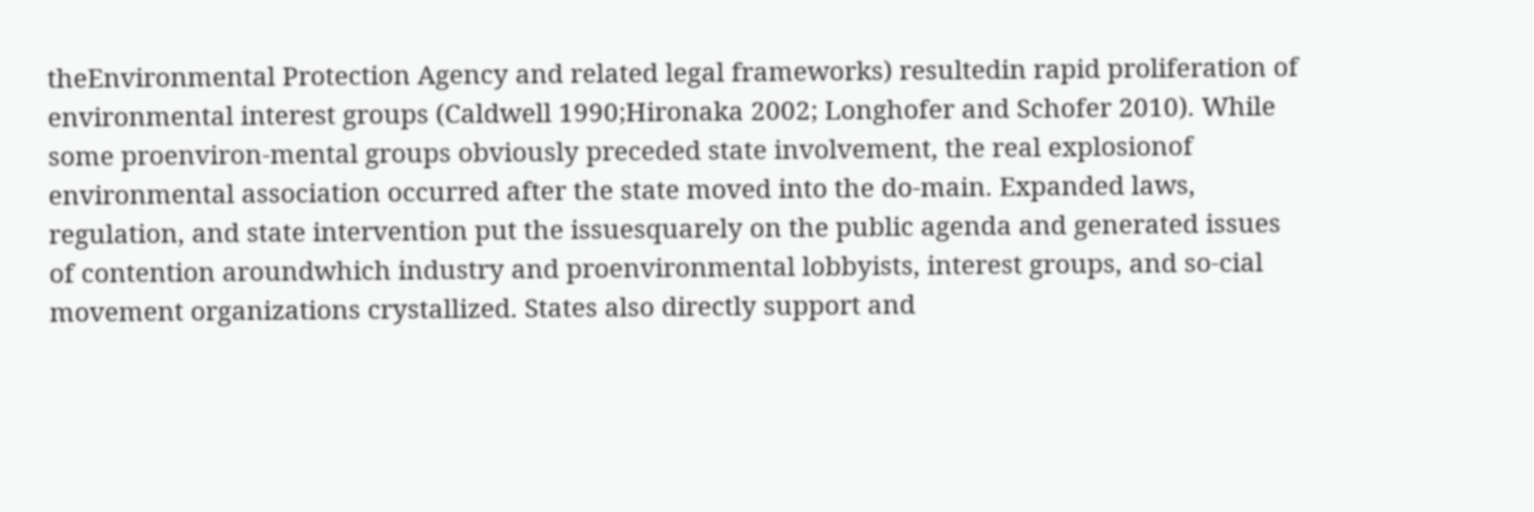theEnvironmental Protection Agency and related legal frameworks) resultedin rapid proliferation of environmental interest groups (Caldwell 1990;Hironaka 2002; Longhofer and Schofer 2010). While some proenviron-mental groups obviously preceded state involvement, the real explosionof environmental association occurred after the state moved into the do-main. Expanded laws, regulation, and state intervention put the issuesquarely on the public agenda and generated issues of contention aroundwhich industry and proenvironmental lobbyists, interest groups, and so-cial movement organizations crystallized. States also directly support and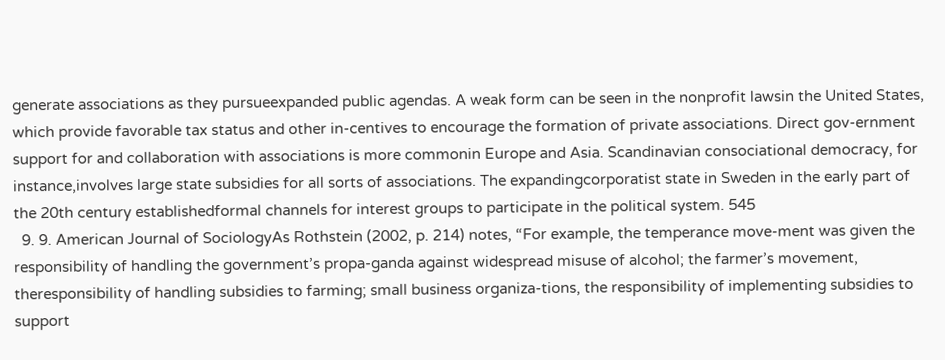generate associations as they pursueexpanded public agendas. A weak form can be seen in the nonprofit lawsin the United States, which provide favorable tax status and other in-centives to encourage the formation of private associations. Direct gov-ernment support for and collaboration with associations is more commonin Europe and Asia. Scandinavian consociational democracy, for instance,involves large state subsidies for all sorts of associations. The expandingcorporatist state in Sweden in the early part of the 20th century establishedformal channels for interest groups to participate in the political system. 545
  9. 9. American Journal of SociologyAs Rothstein (2002, p. 214) notes, “For example, the temperance move-ment was given the responsibility of handling the government’s propa-ganda against widespread misuse of alcohol; the farmer’s movement, theresponsibility of handling subsidies to farming; small business organiza-tions, the responsibility of implementing subsidies to support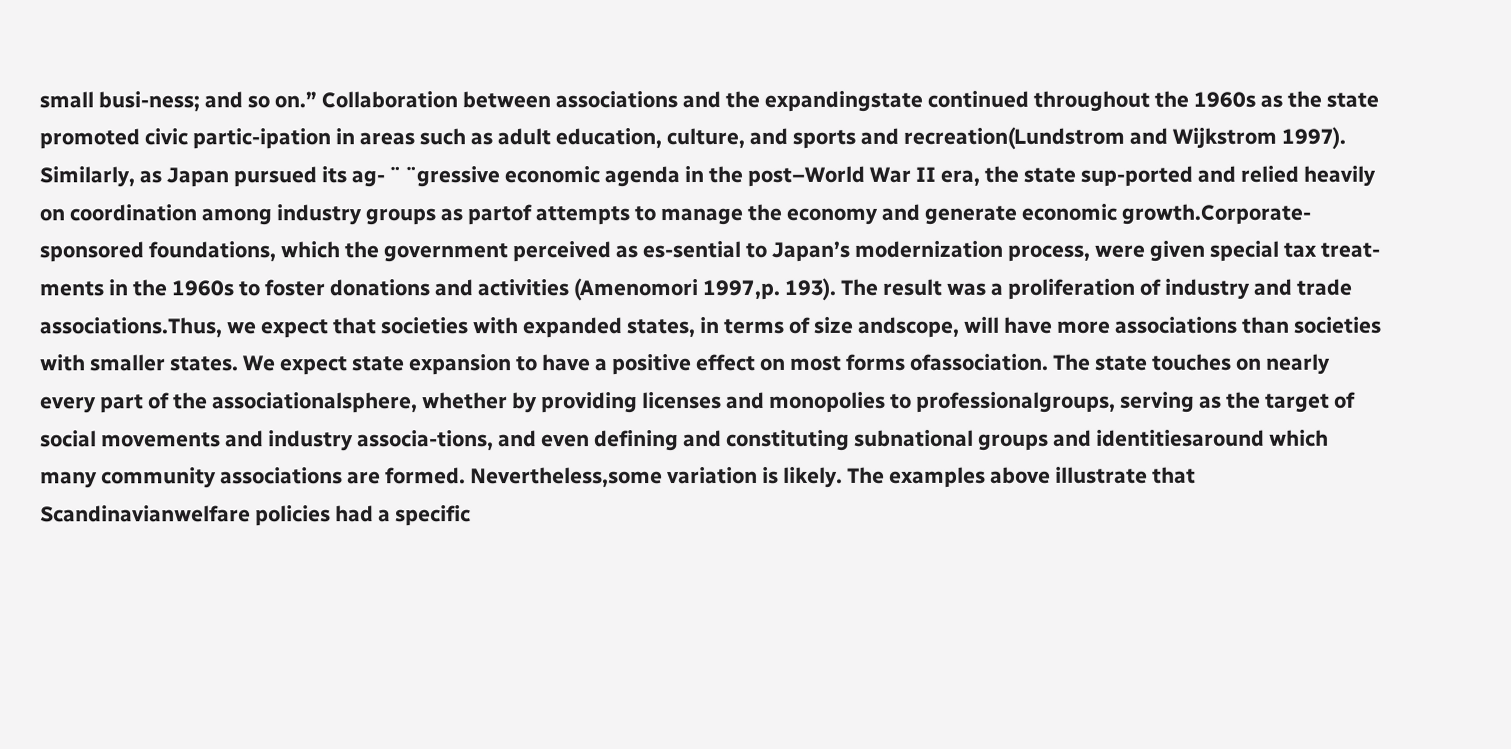small busi-ness; and so on.” Collaboration between associations and the expandingstate continued throughout the 1960s as the state promoted civic partic-ipation in areas such as adult education, culture, and sports and recreation(Lundstrom and Wijkstrom 1997). Similarly, as Japan pursued its ag- ¨ ¨gressive economic agenda in the post–World War II era, the state sup-ported and relied heavily on coordination among industry groups as partof attempts to manage the economy and generate economic growth.Corporate-sponsored foundations, which the government perceived as es-sential to Japan’s modernization process, were given special tax treat-ments in the 1960s to foster donations and activities (Amenomori 1997,p. 193). The result was a proliferation of industry and trade associations.Thus, we expect that societies with expanded states, in terms of size andscope, will have more associations than societies with smaller states. We expect state expansion to have a positive effect on most forms ofassociation. The state touches on nearly every part of the associationalsphere, whether by providing licenses and monopolies to professionalgroups, serving as the target of social movements and industry associa-tions, and even defining and constituting subnational groups and identitiesaround which many community associations are formed. Nevertheless,some variation is likely. The examples above illustrate that Scandinavianwelfare policies had a specific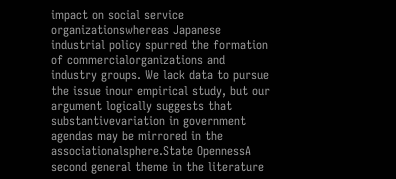impact on social service organizationswhereas Japanese industrial policy spurred the formation of commercialorganizations and industry groups. We lack data to pursue the issue inour empirical study, but our argument logically suggests that substantivevariation in government agendas may be mirrored in the associationalsphere.State OpennessA second general theme in the literature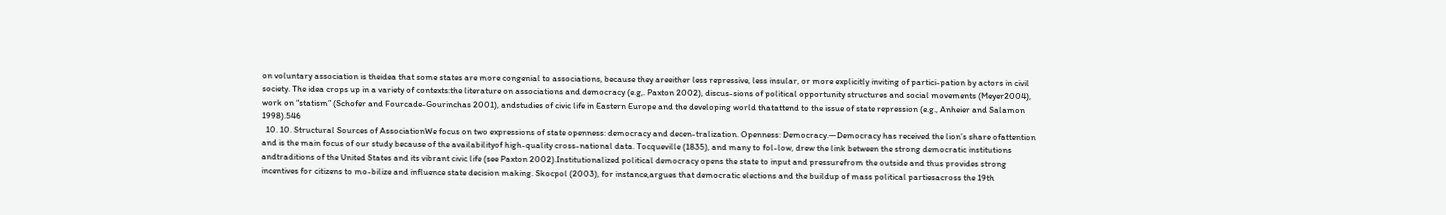on voluntary association is theidea that some states are more congenial to associations, because they areeither less repressive, less insular, or more explicitly inviting of partici-pation by actors in civil society. The idea crops up in a variety of contexts:the literature on associations and democracy (e.g,. Paxton 2002), discus-sions of political opportunity structures and social movements (Meyer2004), work on “statism” (Schofer and Fourcade-Gourinchas 2001), andstudies of civic life in Eastern Europe and the developing world thatattend to the issue of state repression (e.g., Anheier and Salamon 1998).546
  10. 10. Structural Sources of AssociationWe focus on two expressions of state openness: democracy and decen-tralization. Openness: Democracy.—Democracy has received the lion’s share ofattention and is the main focus of our study because of the availabilityof high-quality cross-national data. Tocqueville (1835), and many to fol-low, drew the link between the strong democratic institutions andtraditions of the United States and its vibrant civic life (see Paxton 2002).Institutionalized political democracy opens the state to input and pressurefrom the outside and thus provides strong incentives for citizens to mo-bilize and influence state decision making. Skocpol (2003), for instance,argues that democratic elections and the buildup of mass political partiesacross the 19th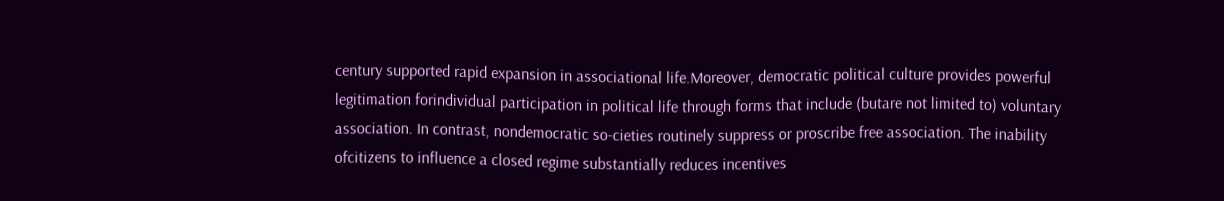century supported rapid expansion in associational life.Moreover, democratic political culture provides powerful legitimation forindividual participation in political life through forms that include (butare not limited to) voluntary association. In contrast, nondemocratic so-cieties routinely suppress or proscribe free association. The inability ofcitizens to influence a closed regime substantially reduces incentives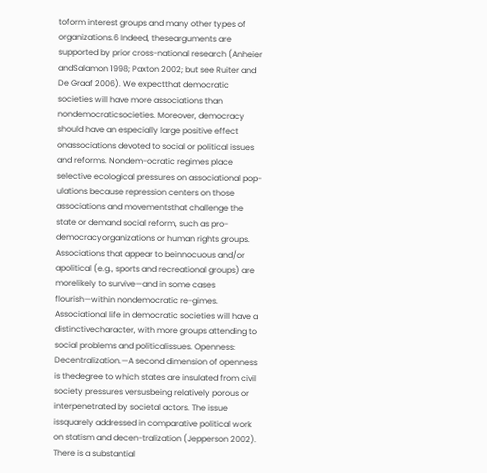toform interest groups and many other types of organizations.6 Indeed, thesearguments are supported by prior cross-national research (Anheier andSalamon 1998; Paxton 2002; but see Ruiter and De Graaf 2006). We expectthat democratic societies will have more associations than nondemocraticsocieties. Moreover, democracy should have an especially large positive effect onassociations devoted to social or political issues and reforms. Nondem-ocratic regimes place selective ecological pressures on associational pop-ulations because repression centers on those associations and movementsthat challenge the state or demand social reform, such as pro-democracyorganizations or human rights groups. Associations that appear to beinnocuous and/or apolitical (e.g., sports and recreational groups) are morelikely to survive—and in some cases flourish—within nondemocratic re-gimes. Associational life in democratic societies will have a distinctivecharacter, with more groups attending to social problems and politicalissues. Openness: Decentralization.—A second dimension of openness is thedegree to which states are insulated from civil society pressures versusbeing relatively porous or interpenetrated by societal actors. The issue issquarely addressed in comparative political work on statism and decen-tralization (Jepperson 2002). There is a substantial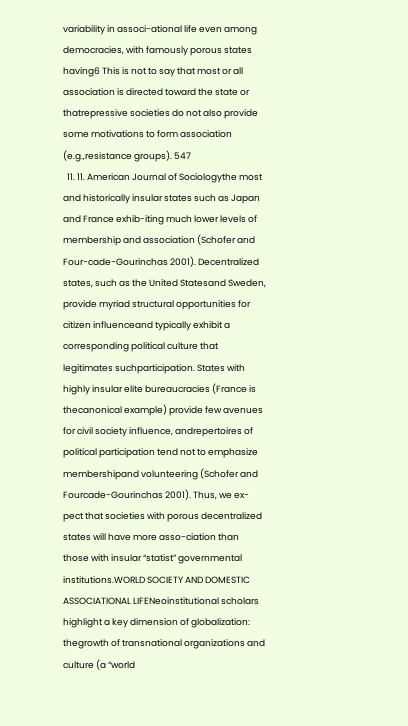variability in associ-ational life even among democracies, with famously porous states having6 This is not to say that most or all association is directed toward the state or thatrepressive societies do not also provide some motivations to form association (e.g.,resistance groups). 547
  11. 11. American Journal of Sociologythe most and historically insular states such as Japan and France exhib-iting much lower levels of membership and association (Schofer and Four-cade-Gourinchas 2001). Decentralized states, such as the United Statesand Sweden, provide myriad structural opportunities for citizen influenceand typically exhibit a corresponding political culture that legitimates suchparticipation. States with highly insular elite bureaucracies (France is thecanonical example) provide few avenues for civil society influence, andrepertoires of political participation tend not to emphasize membershipand volunteering (Schofer and Fourcade-Gourinchas 2001). Thus, we ex-pect that societies with porous decentralized states will have more asso-ciation than those with insular “statist” governmental institutions.WORLD SOCIETY AND DOMESTIC ASSOCIATIONAL LIFENeoinstitutional scholars highlight a key dimension of globalization: thegrowth of transnational organizations and culture (a “world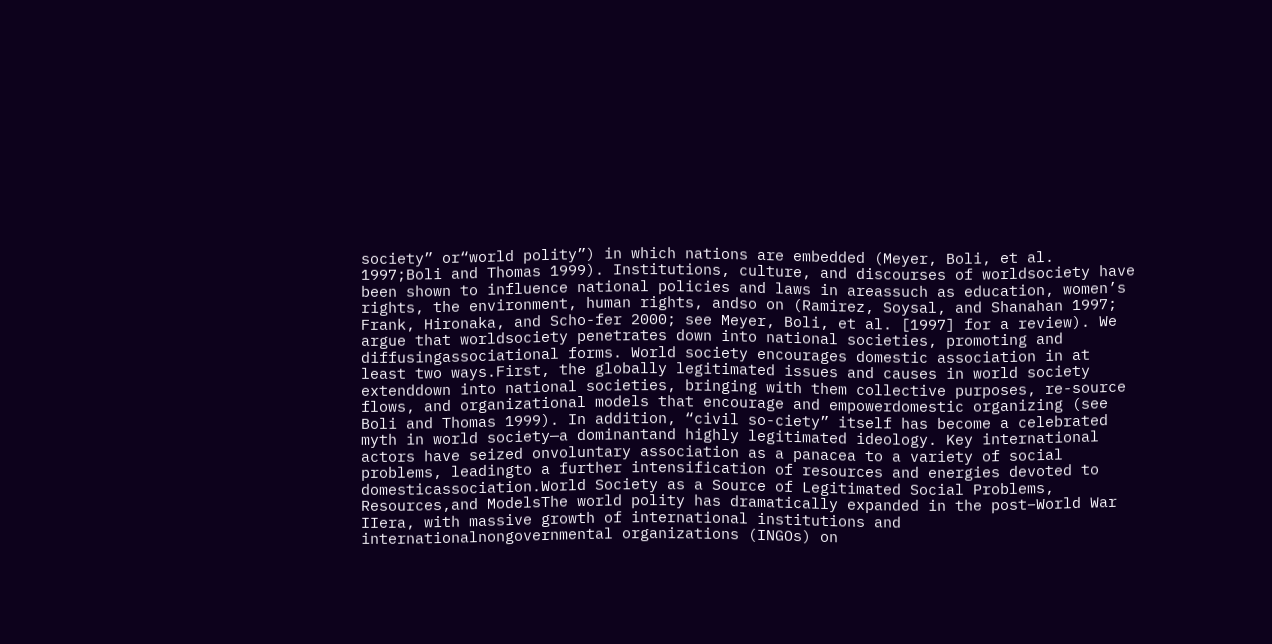society” or“world polity”) in which nations are embedded (Meyer, Boli, et al. 1997;Boli and Thomas 1999). Institutions, culture, and discourses of worldsociety have been shown to influence national policies and laws in areassuch as education, women’s rights, the environment, human rights, andso on (Ramirez, Soysal, and Shanahan 1997; Frank, Hironaka, and Scho-fer 2000; see Meyer, Boli, et al. [1997] for a review). We argue that worldsociety penetrates down into national societies, promoting and diffusingassociational forms. World society encourages domestic association in at least two ways.First, the globally legitimated issues and causes in world society extenddown into national societies, bringing with them collective purposes, re-source flows, and organizational models that encourage and empowerdomestic organizing (see Boli and Thomas 1999). In addition, “civil so-ciety” itself has become a celebrated myth in world society—a dominantand highly legitimated ideology. Key international actors have seized onvoluntary association as a panacea to a variety of social problems, leadingto a further intensification of resources and energies devoted to domesticassociation.World Society as a Source of Legitimated Social Problems, Resources,and ModelsThe world polity has dramatically expanded in the post–World War IIera, with massive growth of international institutions and internationalnongovernmental organizations (INGOs) on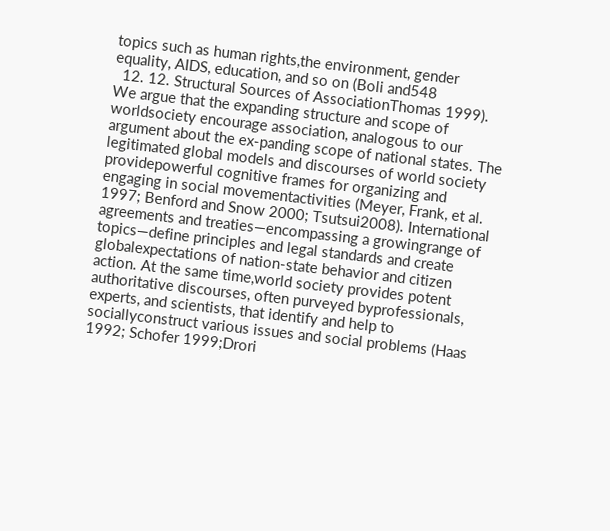topics such as human rights,the environment, gender equality, AIDS, education, and so on (Boli and548
  12. 12. Structural Sources of AssociationThomas 1999). We argue that the expanding structure and scope of worldsociety encourage association, analogous to our argument about the ex-panding scope of national states. The legitimated global models and discourses of world society providepowerful cognitive frames for organizing and engaging in social movementactivities (Meyer, Frank, et al. 1997; Benford and Snow 2000; Tsutsui2008). International agreements and treaties—encompassing a growingrange of topics—define principles and legal standards and create globalexpectations of nation-state behavior and citizen action. At the same time,world society provides potent authoritative discourses, often purveyed byprofessionals, experts, and scientists, that identify and help to sociallyconstruct various issues and social problems (Haas 1992; Schofer 1999;Drori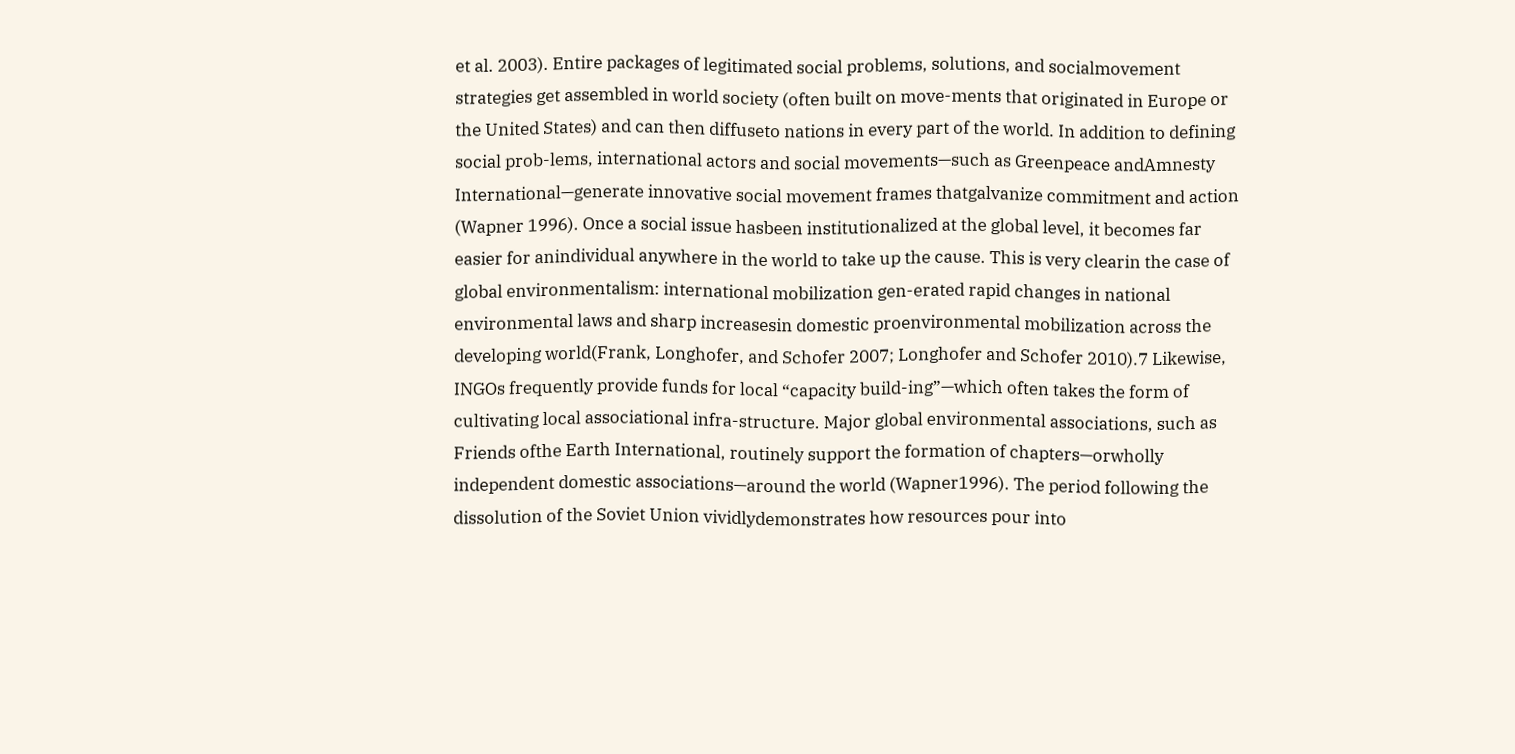et al. 2003). Entire packages of legitimated social problems, solutions, and socialmovement strategies get assembled in world society (often built on move-ments that originated in Europe or the United States) and can then diffuseto nations in every part of the world. In addition to defining social prob-lems, international actors and social movements—such as Greenpeace andAmnesty International—generate innovative social movement frames thatgalvanize commitment and action (Wapner 1996). Once a social issue hasbeen institutionalized at the global level, it becomes far easier for anindividual anywhere in the world to take up the cause. This is very clearin the case of global environmentalism: international mobilization gen-erated rapid changes in national environmental laws and sharp increasesin domestic proenvironmental mobilization across the developing world(Frank, Longhofer, and Schofer 2007; Longhofer and Schofer 2010).7 Likewise, INGOs frequently provide funds for local “capacity build-ing”—which often takes the form of cultivating local associational infra-structure. Major global environmental associations, such as Friends ofthe Earth International, routinely support the formation of chapters—orwholly independent domestic associations—around the world (Wapner1996). The period following the dissolution of the Soviet Union vividlydemonstrates how resources pour into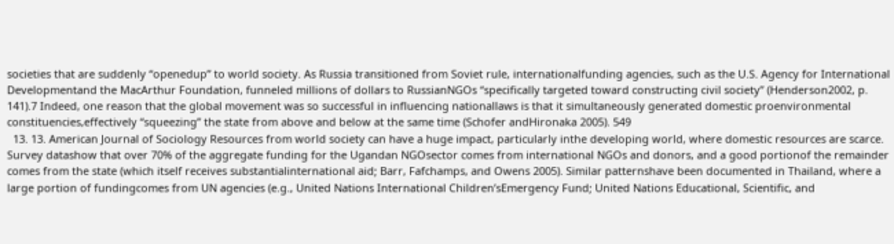societies that are suddenly “openedup” to world society. As Russia transitioned from Soviet rule, internationalfunding agencies, such as the U.S. Agency for International Developmentand the MacArthur Foundation, funneled millions of dollars to RussianNGOs “specifically targeted toward constructing civil society” (Henderson2002, p. 141).7 Indeed, one reason that the global movement was so successful in influencing nationallaws is that it simultaneously generated domestic proenvironmental constituencies,effectively “squeezing” the state from above and below at the same time (Schofer andHironaka 2005). 549
  13. 13. American Journal of Sociology Resources from world society can have a huge impact, particularly inthe developing world, where domestic resources are scarce. Survey datashow that over 70% of the aggregate funding for the Ugandan NGOsector comes from international NGOs and donors, and a good portionof the remainder comes from the state (which itself receives substantialinternational aid; Barr, Fafchamps, and Owens 2005). Similar patternshave been documented in Thailand, where a large portion of fundingcomes from UN agencies (e.g., United Nations International Children’sEmergency Fund; United Nations Educational, Scientific, and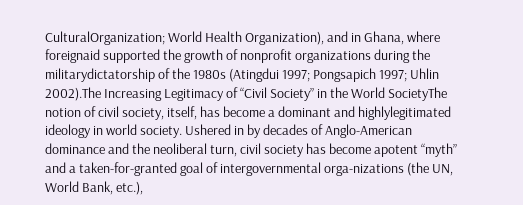CulturalOrganization; World Health Organization), and in Ghana, where foreignaid supported the growth of nonprofit organizations during the militarydictatorship of the 1980s (Atingdui 1997; Pongsapich 1997; Uhlin 2002).The Increasing Legitimacy of “Civil Society” in the World SocietyThe notion of civil society, itself, has become a dominant and highlylegitimated ideology in world society. Ushered in by decades of Anglo-American dominance and the neoliberal turn, civil society has become apotent “myth” and a taken-for-granted goal of intergovernmental orga-nizations (the UN, World Bank, etc.),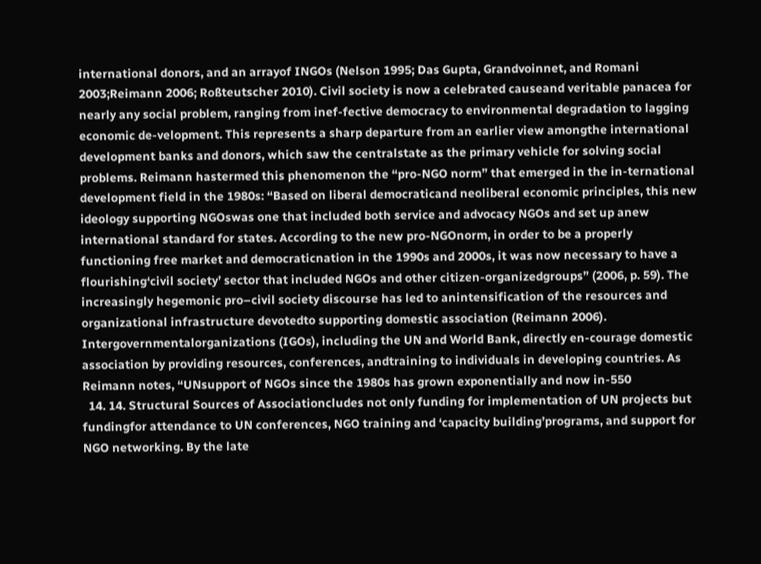international donors, and an arrayof INGOs (Nelson 1995; Das Gupta, Grandvoinnet, and Romani 2003;Reimann 2006; Roßteutscher 2010). Civil society is now a celebrated causeand veritable panacea for nearly any social problem, ranging from inef-fective democracy to environmental degradation to lagging economic de-velopment. This represents a sharp departure from an earlier view amongthe international development banks and donors, which saw the centralstate as the primary vehicle for solving social problems. Reimann hastermed this phenomenon the “pro-NGO norm” that emerged in the in-ternational development field in the 1980s: “Based on liberal democraticand neoliberal economic principles, this new ideology supporting NGOswas one that included both service and advocacy NGOs and set up anew international standard for states. According to the new pro-NGOnorm, in order to be a properly functioning free market and democraticnation in the 1990s and 2000s, it was now necessary to have a flourishing‘civil society’ sector that included NGOs and other citizen-organizedgroups” (2006, p. 59). The increasingly hegemonic pro–civil society discourse has led to anintensification of the resources and organizational infrastructure devotedto supporting domestic association (Reimann 2006). Intergovernmentalorganizations (IGOs), including the UN and World Bank, directly en-courage domestic association by providing resources, conferences, andtraining to individuals in developing countries. As Reimann notes, “UNsupport of NGOs since the 1980s has grown exponentially and now in-550
  14. 14. Structural Sources of Associationcludes not only funding for implementation of UN projects but fundingfor attendance to UN conferences, NGO training and ‘capacity building’programs, and support for NGO networking. By the late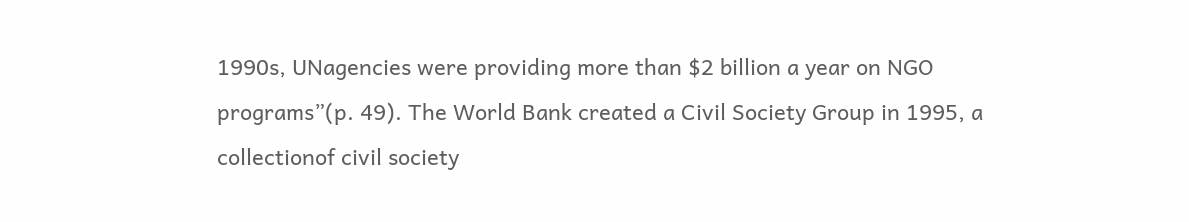1990s, UNagencies were providing more than $2 billion a year on NGO programs”(p. 49). The World Bank created a Civil Society Group in 1995, a collectionof civil society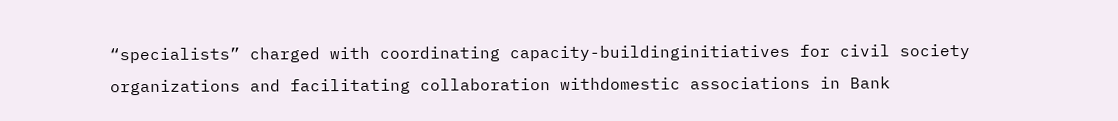“specialists” charged with coordinating capacity-buildinginitiatives for civil society organizations and facilitating collaboration withdomestic associations in Bank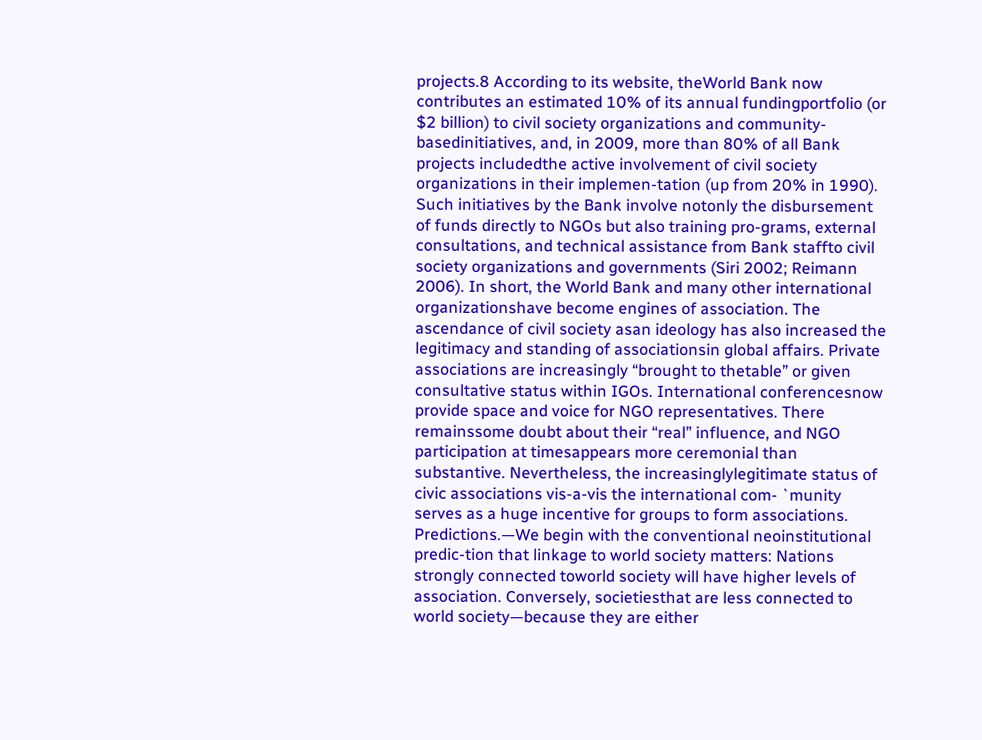projects.8 According to its website, theWorld Bank now contributes an estimated 10% of its annual fundingportfolio (or $2 billion) to civil society organizations and community-basedinitiatives, and, in 2009, more than 80% of all Bank projects includedthe active involvement of civil society organizations in their implemen-tation (up from 20% in 1990). Such initiatives by the Bank involve notonly the disbursement of funds directly to NGOs but also training pro-grams, external consultations, and technical assistance from Bank staffto civil society organizations and governments (Siri 2002; Reimann 2006). In short, the World Bank and many other international organizationshave become engines of association. The ascendance of civil society asan ideology has also increased the legitimacy and standing of associationsin global affairs. Private associations are increasingly “brought to thetable” or given consultative status within IGOs. International conferencesnow provide space and voice for NGO representatives. There remainssome doubt about their “real” influence, and NGO participation at timesappears more ceremonial than substantive. Nevertheless, the increasinglylegitimate status of civic associations vis-a-vis the international com- `munity serves as a huge incentive for groups to form associations. Predictions.—We begin with the conventional neoinstitutional predic-tion that linkage to world society matters: Nations strongly connected toworld society will have higher levels of association. Conversely, societiesthat are less connected to world society—because they are either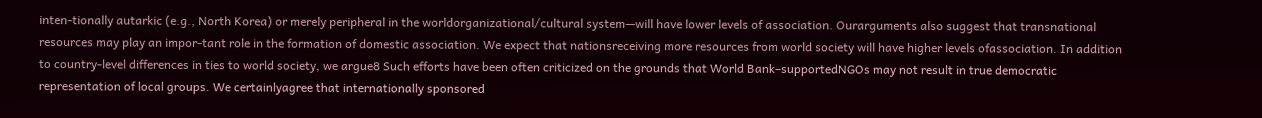inten-tionally autarkic (e.g., North Korea) or merely peripheral in the worldorganizational/cultural system—will have lower levels of association. Ourarguments also suggest that transnational resources may play an impor-tant role in the formation of domestic association. We expect that nationsreceiving more resources from world society will have higher levels ofassociation. In addition to country-level differences in ties to world society, we argue8 Such efforts have been often criticized on the grounds that World Bank–supportedNGOs may not result in true democratic representation of local groups. We certainlyagree that internationally sponsored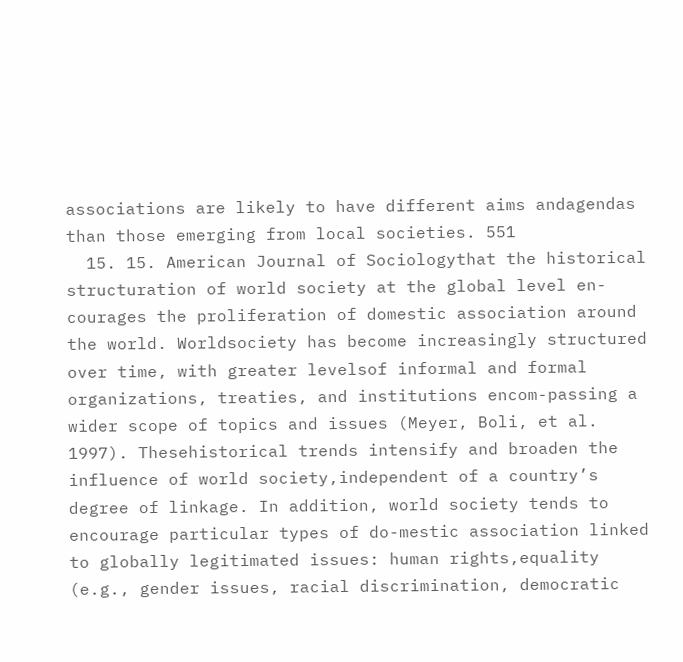associations are likely to have different aims andagendas than those emerging from local societies. 551
  15. 15. American Journal of Sociologythat the historical structuration of world society at the global level en-courages the proliferation of domestic association around the world. Worldsociety has become increasingly structured over time, with greater levelsof informal and formal organizations, treaties, and institutions encom-passing a wider scope of topics and issues (Meyer, Boli, et al. 1997). Thesehistorical trends intensify and broaden the influence of world society,independent of a country’s degree of linkage. In addition, world society tends to encourage particular types of do-mestic association linked to globally legitimated issues: human rights,equality (e.g., gender issues, racial discrimination, democratic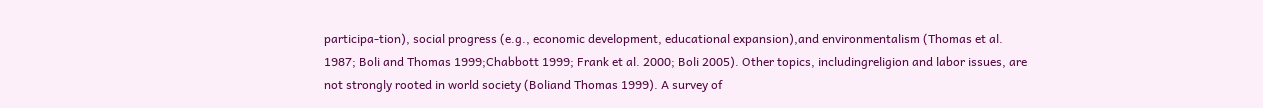participa-tion), social progress (e.g., economic development, educational expansion),and environmentalism (Thomas et al. 1987; Boli and Thomas 1999;Chabbott 1999; Frank et al. 2000; Boli 2005). Other topics, includingreligion and labor issues, are not strongly rooted in world society (Boliand Thomas 1999). A survey of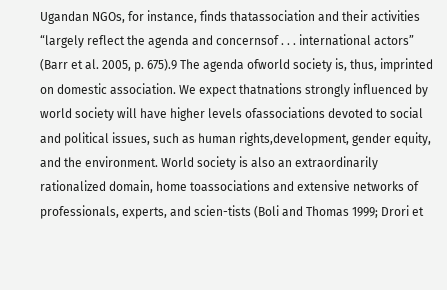Ugandan NGOs, for instance, finds thatassociation and their activities “largely reflect the agenda and concernsof . . . international actors” (Barr et al. 2005, p. 675).9 The agenda ofworld society is, thus, imprinted on domestic association. We expect thatnations strongly influenced by world society will have higher levels ofassociations devoted to social and political issues, such as human rights,development, gender equity, and the environment. World society is also an extraordinarily rationalized domain, home toassociations and extensive networks of professionals, experts, and scien-tists (Boli and Thomas 1999; Drori et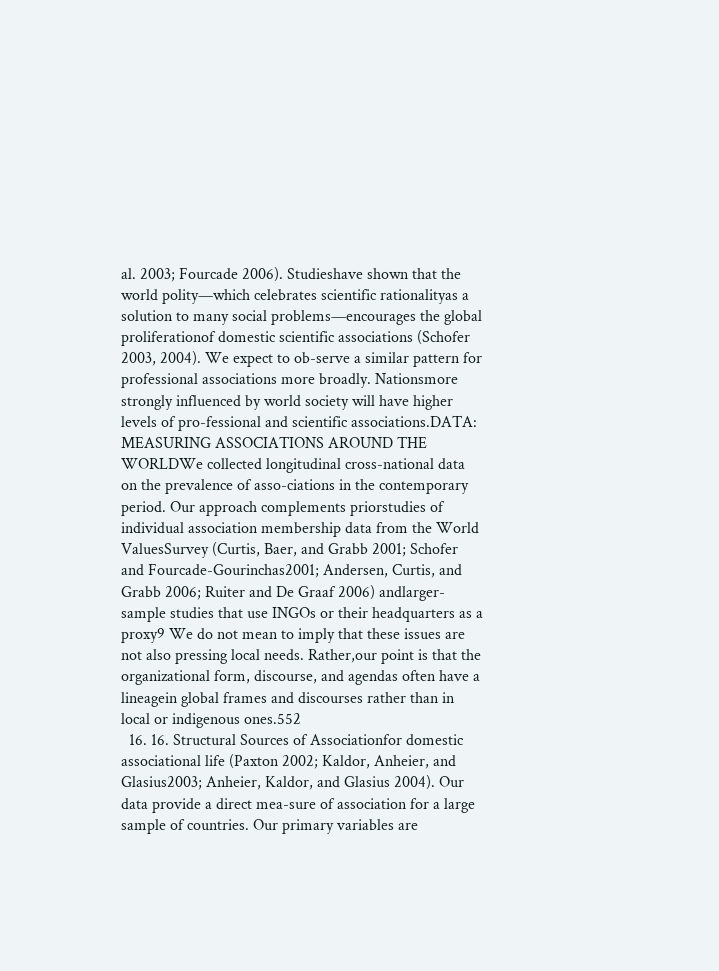al. 2003; Fourcade 2006). Studieshave shown that the world polity—which celebrates scientific rationalityas a solution to many social problems—encourages the global proliferationof domestic scientific associations (Schofer 2003, 2004). We expect to ob-serve a similar pattern for professional associations more broadly. Nationsmore strongly influenced by world society will have higher levels of pro-fessional and scientific associations.DATA: MEASURING ASSOCIATIONS AROUND THE WORLDWe collected longitudinal cross-national data on the prevalence of asso-ciations in the contemporary period. Our approach complements priorstudies of individual association membership data from the World ValuesSurvey (Curtis, Baer, and Grabb 2001; Schofer and Fourcade-Gourinchas2001; Andersen, Curtis, and Grabb 2006; Ruiter and De Graaf 2006) andlarger-sample studies that use INGOs or their headquarters as a proxy9 We do not mean to imply that these issues are not also pressing local needs. Rather,our point is that the organizational form, discourse, and agendas often have a lineagein global frames and discourses rather than in local or indigenous ones.552
  16. 16. Structural Sources of Associationfor domestic associational life (Paxton 2002; Kaldor, Anheier, and Glasius2003; Anheier, Kaldor, and Glasius 2004). Our data provide a direct mea-sure of association for a large sample of countries. Our primary variables are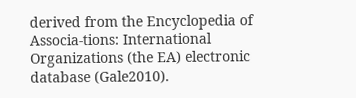derived from the Encyclopedia of Associa-tions: International Organizations (the EA) electronic database (Gale2010).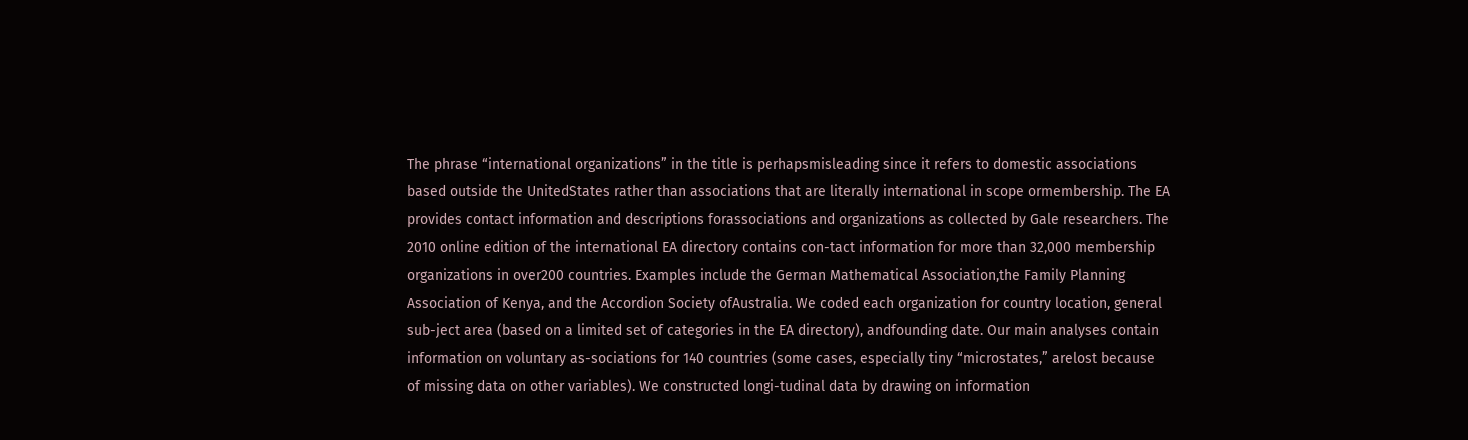The phrase “international organizations” in the title is perhapsmisleading since it refers to domestic associations based outside the UnitedStates rather than associations that are literally international in scope ormembership. The EA provides contact information and descriptions forassociations and organizations as collected by Gale researchers. The 2010 online edition of the international EA directory contains con-tact information for more than 32,000 membership organizations in over200 countries. Examples include the German Mathematical Association,the Family Planning Association of Kenya, and the Accordion Society ofAustralia. We coded each organization for country location, general sub-ject area (based on a limited set of categories in the EA directory), andfounding date. Our main analyses contain information on voluntary as-sociations for 140 countries (some cases, especially tiny “microstates,” arelost because of missing data on other variables). We constructed longi-tudinal data by drawing on information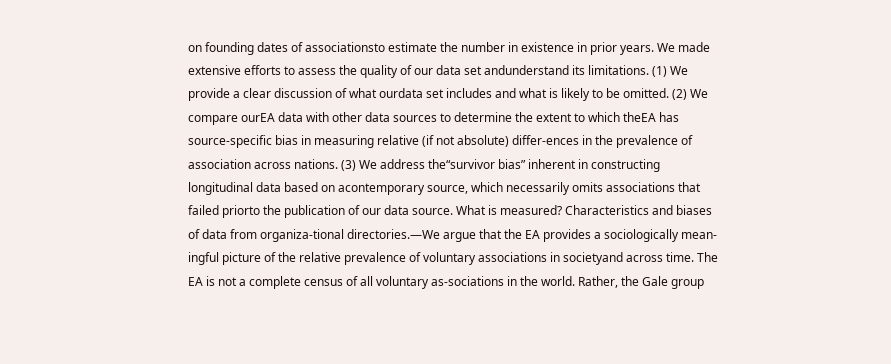on founding dates of associationsto estimate the number in existence in prior years. We made extensive efforts to assess the quality of our data set andunderstand its limitations. (1) We provide a clear discussion of what ourdata set includes and what is likely to be omitted. (2) We compare ourEA data with other data sources to determine the extent to which theEA has source-specific bias in measuring relative (if not absolute) differ-ences in the prevalence of association across nations. (3) We address the“survivor bias” inherent in constructing longitudinal data based on acontemporary source, which necessarily omits associations that failed priorto the publication of our data source. What is measured? Characteristics and biases of data from organiza-tional directories.—We argue that the EA provides a sociologically mean-ingful picture of the relative prevalence of voluntary associations in societyand across time. The EA is not a complete census of all voluntary as-sociations in the world. Rather, the Gale group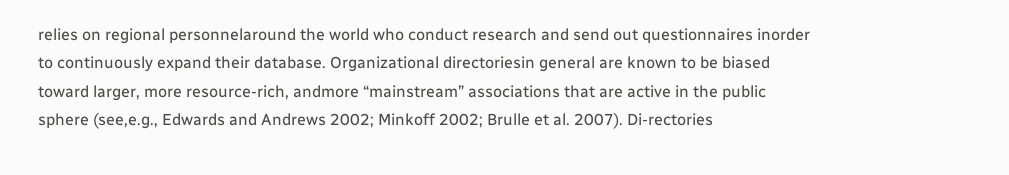relies on regional personnelaround the world who conduct research and send out questionnaires inorder to continuously expand their database. Organizational directoriesin general are known to be biased toward larger, more resource-rich, andmore “mainstream” associations that are active in the public sphere (see,e.g., Edwards and Andrews 2002; Minkoff 2002; Brulle et al. 2007). Di-rectories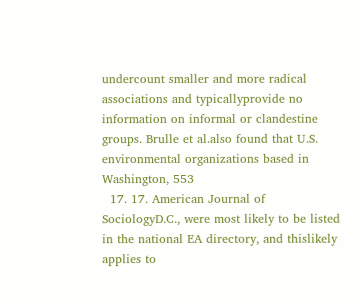undercount smaller and more radical associations and typicallyprovide no information on informal or clandestine groups. Brulle et al.also found that U.S. environmental organizations based in Washington, 553
  17. 17. American Journal of SociologyD.C., were most likely to be listed in the national EA directory, and thislikely applies to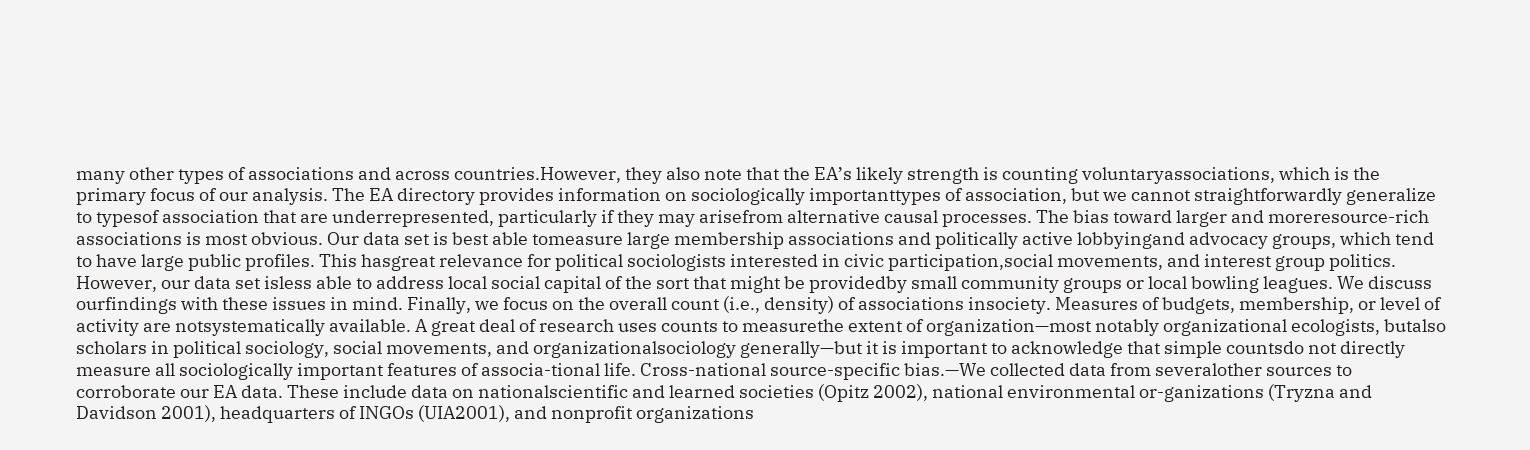many other types of associations and across countries.However, they also note that the EA’s likely strength is counting voluntaryassociations, which is the primary focus of our analysis. The EA directory provides information on sociologically importanttypes of association, but we cannot straightforwardly generalize to typesof association that are underrepresented, particularly if they may arisefrom alternative causal processes. The bias toward larger and moreresource-rich associations is most obvious. Our data set is best able tomeasure large membership associations and politically active lobbyingand advocacy groups, which tend to have large public profiles. This hasgreat relevance for political sociologists interested in civic participation,social movements, and interest group politics. However, our data set isless able to address local social capital of the sort that might be providedby small community groups or local bowling leagues. We discuss ourfindings with these issues in mind. Finally, we focus on the overall count (i.e., density) of associations insociety. Measures of budgets, membership, or level of activity are notsystematically available. A great deal of research uses counts to measurethe extent of organization—most notably organizational ecologists, butalso scholars in political sociology, social movements, and organizationalsociology generally—but it is important to acknowledge that simple countsdo not directly measure all sociologically important features of associa-tional life. Cross-national source-specific bias.—We collected data from severalother sources to corroborate our EA data. These include data on nationalscientific and learned societies (Opitz 2002), national environmental or-ganizations (Tryzna and Davidson 2001), headquarters of INGOs (UIA2001), and nonprofit organizations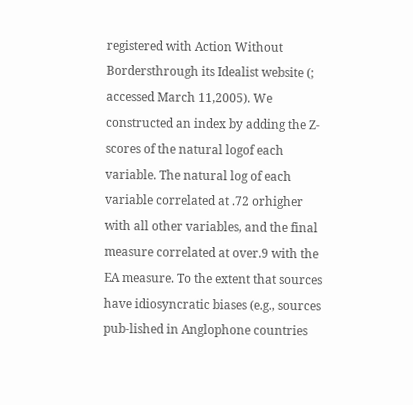registered with Action Without Bordersthrough its Idealist website (; accessed March 11,2005). We constructed an index by adding the Z-scores of the natural logof each variable. The natural log of each variable correlated at .72 orhigher with all other variables, and the final measure correlated at over.9 with the EA measure. To the extent that sources have idiosyncratic biases (e.g., sources pub-lished in Anglophone countries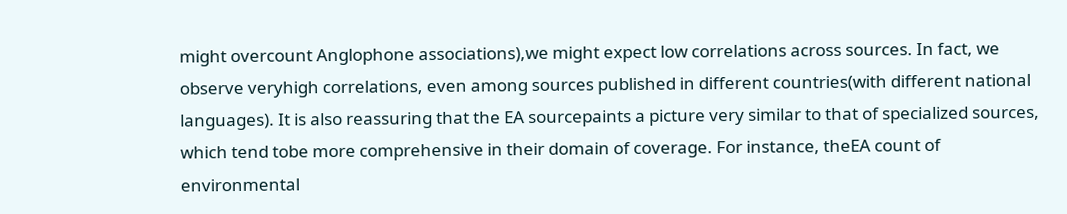might overcount Anglophone associations),we might expect low correlations across sources. In fact, we observe veryhigh correlations, even among sources published in different countries(with different national languages). It is also reassuring that the EA sourcepaints a picture very similar to that of specialized sources, which tend tobe more comprehensive in their domain of coverage. For instance, theEA count of environmental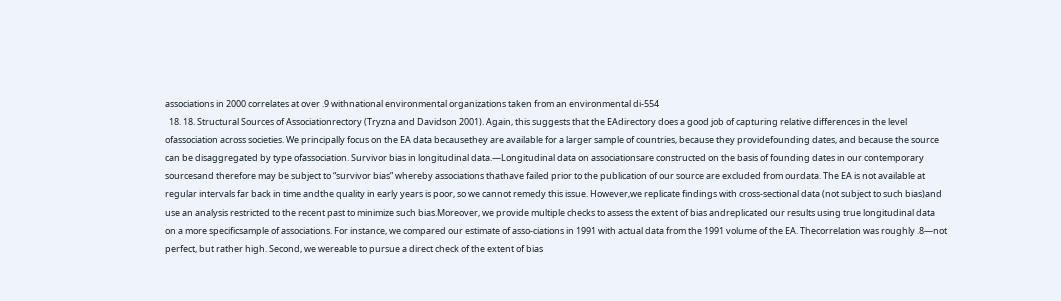associations in 2000 correlates at over .9 withnational environmental organizations taken from an environmental di-554
  18. 18. Structural Sources of Associationrectory (Tryzna and Davidson 2001). Again, this suggests that the EAdirectory does a good job of capturing relative differences in the level ofassociation across societies. We principally focus on the EA data becausethey are available for a larger sample of countries, because they providefounding dates, and because the source can be disaggregated by type ofassociation. Survivor bias in longitudinal data.—Longitudinal data on associationsare constructed on the basis of founding dates in our contemporary sourcesand therefore may be subject to “survivor bias” whereby associations thathave failed prior to the publication of our source are excluded from ourdata. The EA is not available at regular intervals far back in time andthe quality in early years is poor, so we cannot remedy this issue. However,we replicate findings with cross-sectional data (not subject to such bias)and use an analysis restricted to the recent past to minimize such bias.Moreover, we provide multiple checks to assess the extent of bias andreplicated our results using true longitudinal data on a more specificsample of associations. For instance, we compared our estimate of asso-ciations in 1991 with actual data from the 1991 volume of the EA. Thecorrelation was roughly .8—not perfect, but rather high. Second, we wereable to pursue a direct check of the extent of bias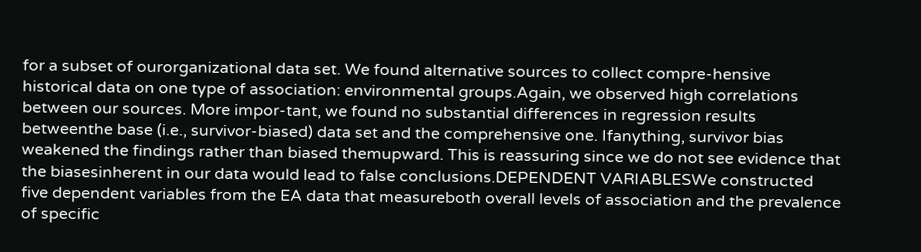for a subset of ourorganizational data set. We found alternative sources to collect compre-hensive historical data on one type of association: environmental groups.Again, we observed high correlations between our sources. More impor-tant, we found no substantial differences in regression results betweenthe base (i.e., survivor-biased) data set and the comprehensive one. Ifanything, survivor bias weakened the findings rather than biased themupward. This is reassuring since we do not see evidence that the biasesinherent in our data would lead to false conclusions.DEPENDENT VARIABLESWe constructed five dependent variables from the EA data that measureboth overall levels of association and the prevalence of specific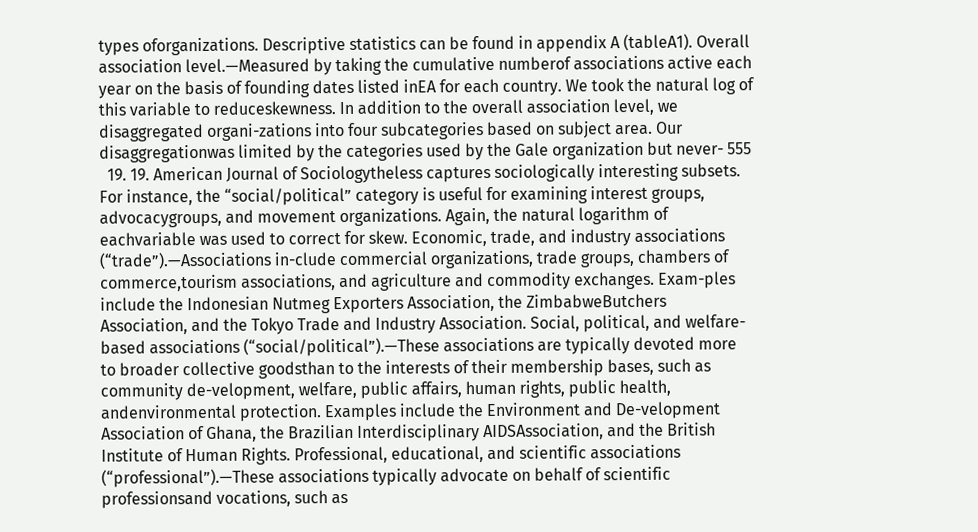types oforganizations. Descriptive statistics can be found in appendix A (tableA1). Overall association level.—Measured by taking the cumulative numberof associations active each year on the basis of founding dates listed inEA for each country. We took the natural log of this variable to reduceskewness. In addition to the overall association level, we disaggregated organi-zations into four subcategories based on subject area. Our disaggregationwas limited by the categories used by the Gale organization but never- 555
  19. 19. American Journal of Sociologytheless captures sociologically interesting subsets. For instance, the “social/political” category is useful for examining interest groups, advocacygroups, and movement organizations. Again, the natural logarithm of eachvariable was used to correct for skew. Economic, trade, and industry associations (“trade”).—Associations in-clude commercial organizations, trade groups, chambers of commerce,tourism associations, and agriculture and commodity exchanges. Exam-ples include the Indonesian Nutmeg Exporters Association, the ZimbabweButchers Association, and the Tokyo Trade and Industry Association. Social, political, and welfare-based associations (“social/political”).—These associations are typically devoted more to broader collective goodsthan to the interests of their membership bases, such as community de-velopment, welfare, public affairs, human rights, public health, andenvironmental protection. Examples include the Environment and De-velopment Association of Ghana, the Brazilian Interdisciplinary AIDSAssociation, and the British Institute of Human Rights. Professional, educational, and scientific associations (“professional”).—These associations typically advocate on behalf of scientific professionsand vocations, such as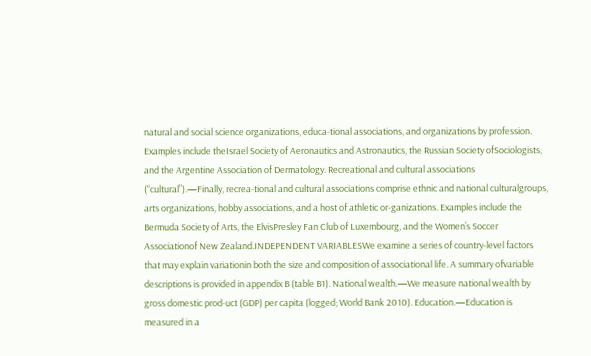natural and social science organizations, educa-tional associations, and organizations by profession. Examples include theIsrael Society of Aeronautics and Astronautics, the Russian Society ofSociologists, and the Argentine Association of Dermatology. Recreational and cultural associations (“cultural”).—Finally, recrea-tional and cultural associations comprise ethnic and national culturalgroups, arts organizations, hobby associations, and a host of athletic or-ganizations. Examples include the Bermuda Society of Arts, the ElvisPresley Fan Club of Luxembourg, and the Women’s Soccer Associationof New Zealand.INDEPENDENT VARIABLESWe examine a series of country-level factors that may explain variationin both the size and composition of associational life. A summary ofvariable descriptions is provided in appendix B (table B1). National wealth.—We measure national wealth by gross domestic prod-uct (GDP) per capita (logged; World Bank 2010). Education.—Education is measured in a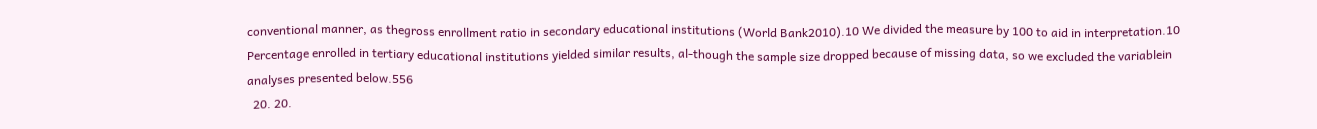conventional manner, as thegross enrollment ratio in secondary educational institutions (World Bank2010).10 We divided the measure by 100 to aid in interpretation.10 Percentage enrolled in tertiary educational institutions yielded similar results, al-though the sample size dropped because of missing data, so we excluded the variablein analyses presented below.556
  20. 20.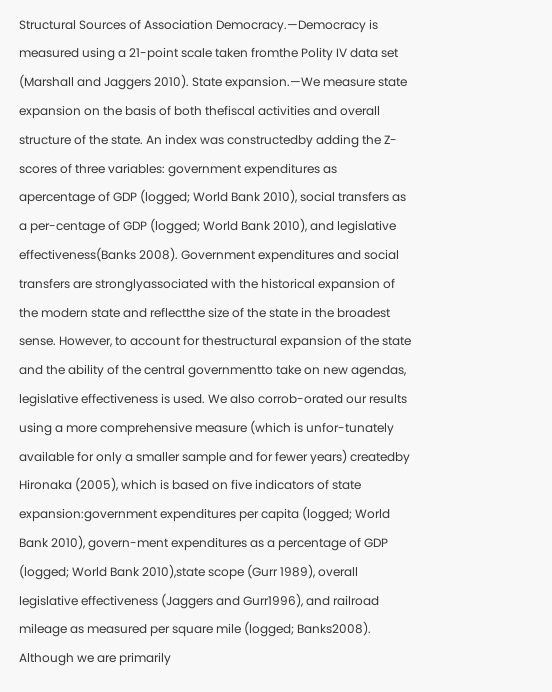Structural Sources of Association Democracy.—Democracy is measured using a 21-point scale taken fromthe Polity IV data set (Marshall and Jaggers 2010). State expansion.—We measure state expansion on the basis of both thefiscal activities and overall structure of the state. An index was constructedby adding the Z-scores of three variables: government expenditures as apercentage of GDP (logged; World Bank 2010), social transfers as a per-centage of GDP (logged; World Bank 2010), and legislative effectiveness(Banks 2008). Government expenditures and social transfers are stronglyassociated with the historical expansion of the modern state and reflectthe size of the state in the broadest sense. However, to account for thestructural expansion of the state and the ability of the central governmentto take on new agendas, legislative effectiveness is used. We also corrob-orated our results using a more comprehensive measure (which is unfor-tunately available for only a smaller sample and for fewer years) createdby Hironaka (2005), which is based on five indicators of state expansion:government expenditures per capita (logged; World Bank 2010), govern-ment expenditures as a percentage of GDP (logged; World Bank 2010),state scope (Gurr 1989), overall legislative effectiveness (Jaggers and Gurr1996), and railroad mileage as measured per square mile (logged; Banks2008). Although we are primarily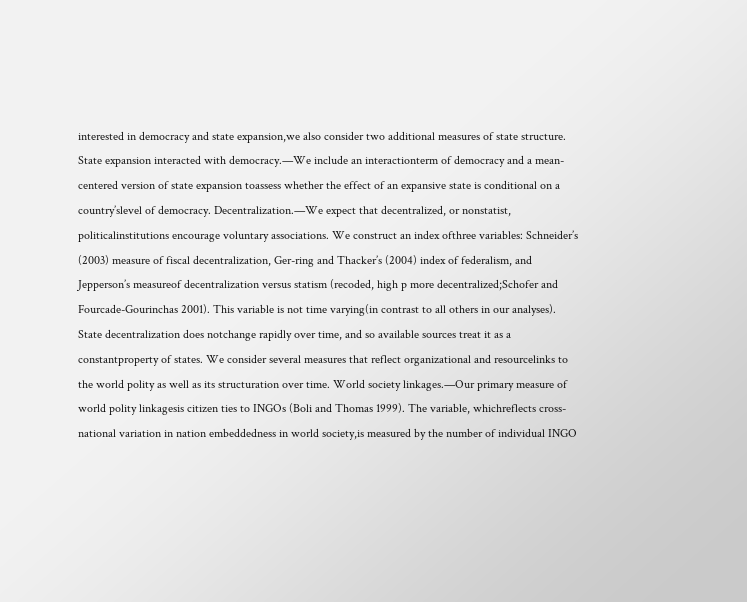interested in democracy and state expansion,we also consider two additional measures of state structure. State expansion interacted with democracy.—We include an interactionterm of democracy and a mean-centered version of state expansion toassess whether the effect of an expansive state is conditional on a country’slevel of democracy. Decentralization.—We expect that decentralized, or nonstatist, politicalinstitutions encourage voluntary associations. We construct an index ofthree variables: Schneider’s (2003) measure of fiscal decentralization, Ger-ring and Thacker’s (2004) index of federalism, and Jepperson’s measureof decentralization versus statism (recoded, high p more decentralized;Schofer and Fourcade-Gourinchas 2001). This variable is not time varying(in contrast to all others in our analyses). State decentralization does notchange rapidly over time, and so available sources treat it as a constantproperty of states. We consider several measures that reflect organizational and resourcelinks to the world polity as well as its structuration over time. World society linkages.—Our primary measure of world polity linkagesis citizen ties to INGOs (Boli and Thomas 1999). The variable, whichreflects cross-national variation in nation embeddedness in world society,is measured by the number of individual INGO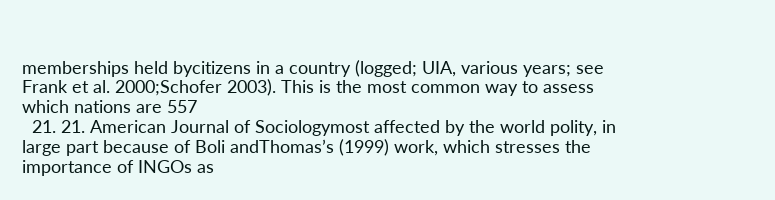memberships held bycitizens in a country (logged; UIA, various years; see Frank et al. 2000;Schofer 2003). This is the most common way to assess which nations are 557
  21. 21. American Journal of Sociologymost affected by the world polity, in large part because of Boli andThomas’s (1999) work, which stresses the importance of INGOs as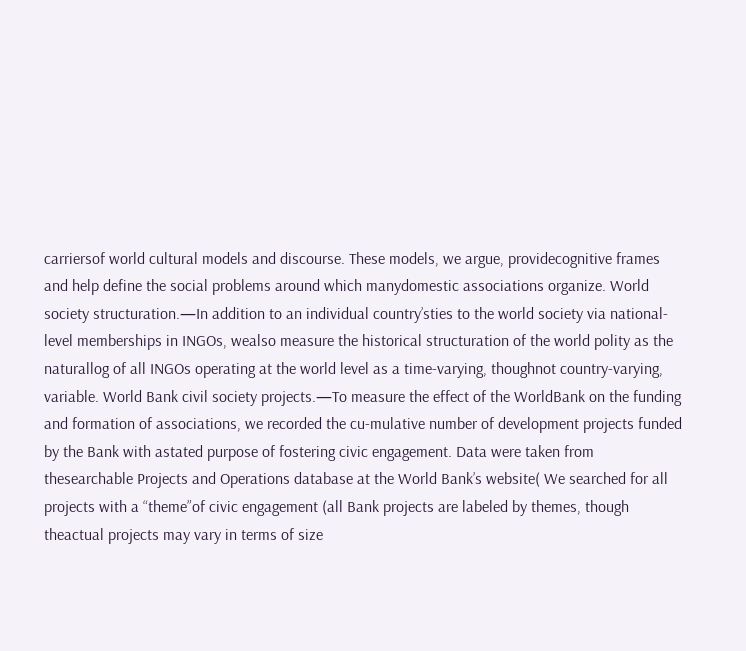carriersof world cultural models and discourse. These models, we argue, providecognitive frames and help define the social problems around which manydomestic associations organize. World society structuration.—In addition to an individual country’sties to the world society via national-level memberships in INGOs, wealso measure the historical structuration of the world polity as the naturallog of all INGOs operating at the world level as a time-varying, thoughnot country-varying, variable. World Bank civil society projects.—To measure the effect of the WorldBank on the funding and formation of associations, we recorded the cu-mulative number of development projects funded by the Bank with astated purpose of fostering civic engagement. Data were taken from thesearchable Projects and Operations database at the World Bank’s website( We searched for all projects with a “theme”of civic engagement (all Bank projects are labeled by themes, though theactual projects may vary in terms of size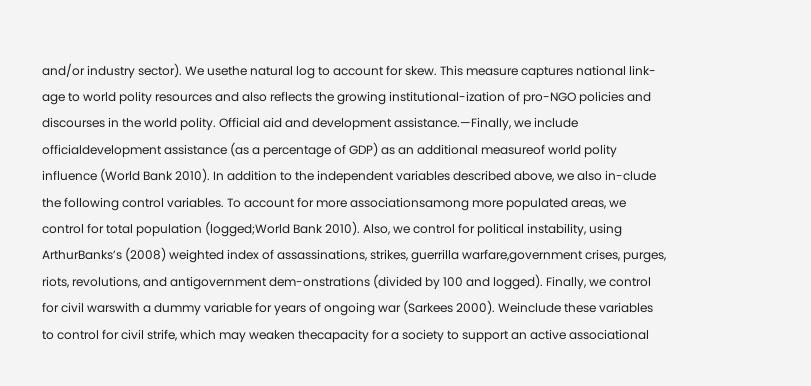and/or industry sector). We usethe natural log to account for skew. This measure captures national link-age to world polity resources and also reflects the growing institutional-ization of pro-NGO policies and discourses in the world polity. Official aid and development assistance.—Finally, we include officialdevelopment assistance (as a percentage of GDP) as an additional measureof world polity influence (World Bank 2010). In addition to the independent variables described above, we also in-clude the following control variables. To account for more associationsamong more populated areas, we control for total population (logged;World Bank 2010). Also, we control for political instability, using ArthurBanks’s (2008) weighted index of assassinations, strikes, guerrilla warfare,government crises, purges, riots, revolutions, and antigovernment dem-onstrations (divided by 100 and logged). Finally, we control for civil warswith a dummy variable for years of ongoing war (Sarkees 2000). Weinclude these variables to control for civil strife, which may weaken thecapacity for a society to support an active associational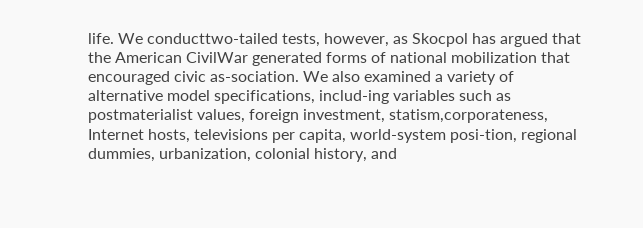life. We conducttwo-tailed tests, however, as Skocpol has argued that the American CivilWar generated forms of national mobilization that encouraged civic as-sociation. We also examined a variety of alternative model specifications, includ-ing variables such as postmaterialist values, foreign investment, statism,corporateness, Internet hosts, televisions per capita, world-system posi-tion, regional dummies, urbanization, colonial history, and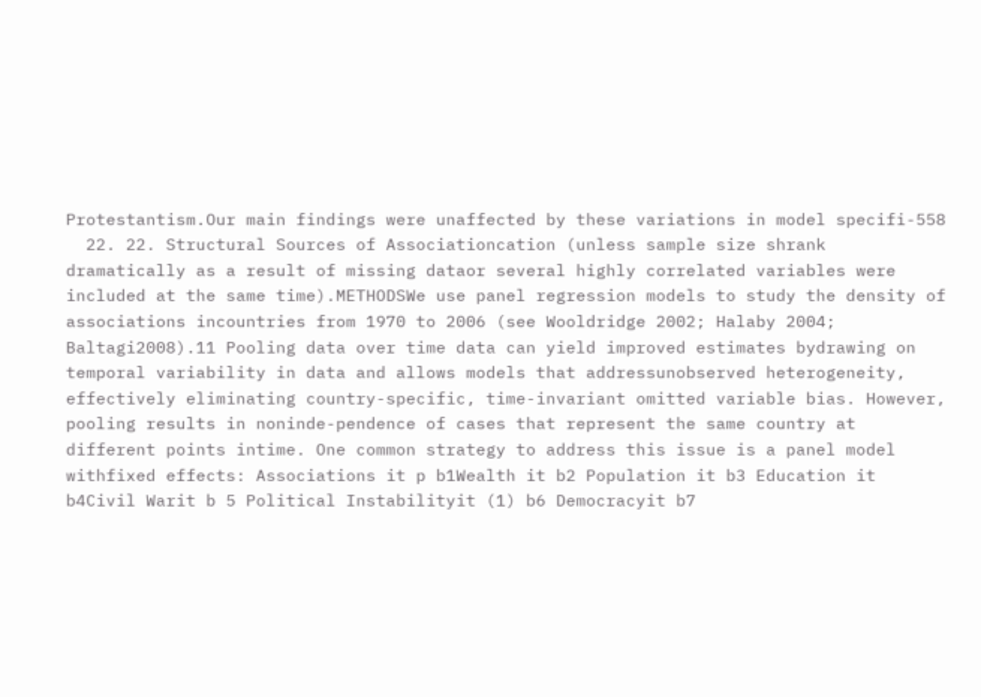Protestantism.Our main findings were unaffected by these variations in model specifi-558
  22. 22. Structural Sources of Associationcation (unless sample size shrank dramatically as a result of missing dataor several highly correlated variables were included at the same time).METHODSWe use panel regression models to study the density of associations incountries from 1970 to 2006 (see Wooldridge 2002; Halaby 2004; Baltagi2008).11 Pooling data over time data can yield improved estimates bydrawing on temporal variability in data and allows models that addressunobserved heterogeneity, effectively eliminating country-specific, time-invariant omitted variable bias. However, pooling results in noninde-pendence of cases that represent the same country at different points intime. One common strategy to address this issue is a panel model withfixed effects: Associations it p b1Wealth it b2 Population it b3 Education it b4Civil Warit b 5 Political Instabilityit (1) b6 Democracyit b7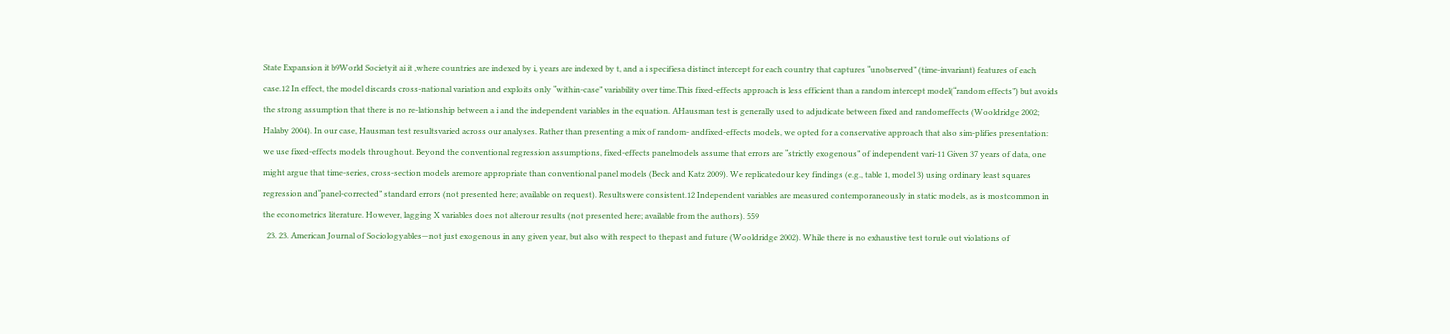State Expansion it b9World Societyit ai it ,where countries are indexed by i, years are indexed by t, and a i specifiesa distinct intercept for each country that captures “unobserved” (time-invariant) features of each case.12 In effect, the model discards cross-national variation and exploits only “within-case” variability over time.This fixed-effects approach is less efficient than a random intercept model(“random effects”) but avoids the strong assumption that there is no re-lationship between a i and the independent variables in the equation. AHausman test is generally used to adjudicate between fixed and randomeffects (Wooldridge 2002; Halaby 2004). In our case, Hausman test resultsvaried across our analyses. Rather than presenting a mix of random- andfixed-effects models, we opted for a conservative approach that also sim-plifies presentation: we use fixed-effects models throughout. Beyond the conventional regression assumptions, fixed-effects panelmodels assume that errors are “strictly exogenous” of independent vari-11 Given 37 years of data, one might argue that time-series, cross-section models aremore appropriate than conventional panel models (Beck and Katz 2009). We replicatedour key findings (e.g., table 1, model 3) using ordinary least squares regression and“panel-corrected” standard errors (not presented here; available on request). Resultswere consistent.12 Independent variables are measured contemporaneously in static models, as is mostcommon in the econometrics literature. However, lagging X variables does not alterour results (not presented here; available from the authors). 559
  23. 23. American Journal of Sociologyables—not just exogenous in any given year, but also with respect to thepast and future (Wooldridge 2002). While there is no exhaustive test torule out violations of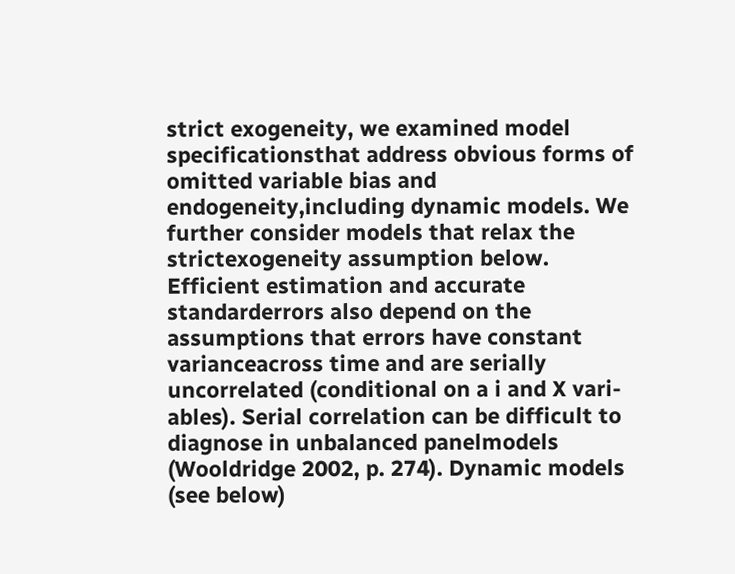strict exogeneity, we examined model specificationsthat address obvious forms of omitted variable bias and endogeneity,including dynamic models. We further consider models that relax the strictexogeneity assumption below. Efficient estimation and accurate standarderrors also depend on the assumptions that errors have constant varianceacross time and are serially uncorrelated (conditional on a i and X vari-ables). Serial correlation can be difficult to diagnose in unbalanced panelmodels (Wooldridge 2002, p. 274). Dynamic models (see below)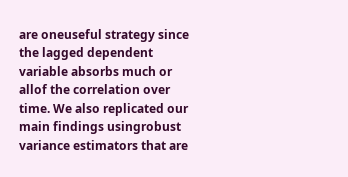are oneuseful strategy since the lagged dependent variable absorbs much or allof the correlation over time. We also replicated our main findings usingrobust variance estimators that are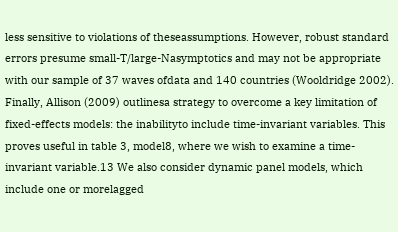less sensitive to violations of theseassumptions. However, robust standard errors presume small-T/large-Nasymptotics and may not be appropriate with our sample of 37 waves ofdata and 140 countries (Wooldridge 2002). Finally, Allison (2009) outlinesa strategy to overcome a key limitation of fixed-effects models: the inabilityto include time-invariant variables. This proves useful in table 3, model8, where we wish to examine a time-invariant variable.13 We also consider dynamic panel models, which include one or morelagged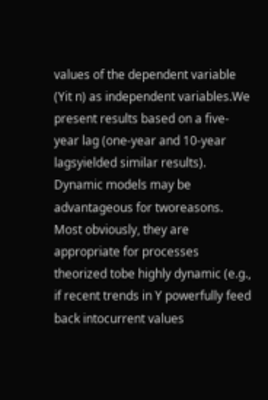values of the dependent variable (Yit n) as independent variables.We present results based on a five-year lag (one-year and 10-year lagsyielded similar results). Dynamic models may be advantageous for tworeasons. Most obviously, they are appropriate for processes theorized tobe highly dynamic (e.g., if recent trends in Y powerfully feed back intocurrent values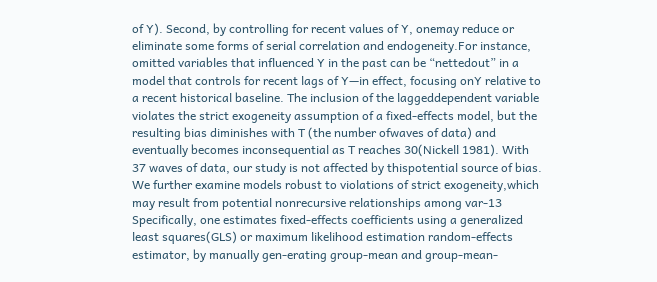of Y). Second, by controlling for recent values of Y, onemay reduce or eliminate some forms of serial correlation and endogeneity.For instance, omitted variables that influenced Y in the past can be “nettedout” in a model that controls for recent lags of Y—in effect, focusing onY relative to a recent historical baseline. The inclusion of the laggeddependent variable violates the strict exogeneity assumption of a fixed-effects model, but the resulting bias diminishes with T (the number ofwaves of data) and eventually becomes inconsequential as T reaches 30(Nickell 1981). With 37 waves of data, our study is not affected by thispotential source of bias. We further examine models robust to violations of strict exogeneity,which may result from potential nonrecursive relationships among var-13 Specifically, one estimates fixed-effects coefficients using a generalized least squares(GLS) or maximum likelihood estimation random-effects estimator, by manually gen-erating group-mean and group-mean-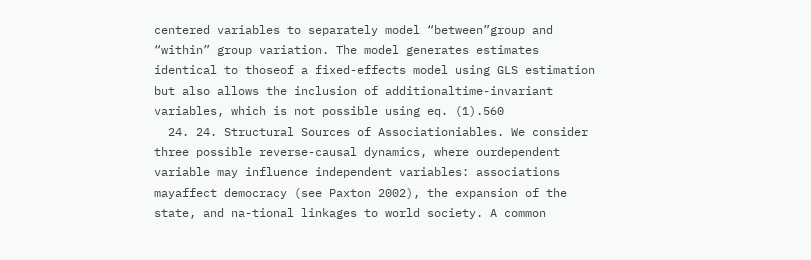centered variables to separately model “between”group and “within” group variation. The model generates estimates identical to thoseof a fixed-effects model using GLS estimation but also allows the inclusion of additionaltime-invariant variables, which is not possible using eq. (1).560
  24. 24. Structural Sources of Associationiables. We consider three possible reverse-causal dynamics, where ourdependent variable may influence independent variables: associations mayaffect democracy (see Paxton 2002), the expansion of the state, and na-tional linkages to world society. A common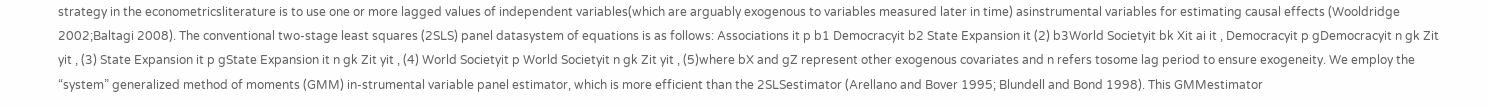strategy in the econometricsliterature is to use one or more lagged values of independent variables(which are arguably exogenous to variables measured later in time) asinstrumental variables for estimating causal effects (Wooldridge 2002;Baltagi 2008). The conventional two-stage least squares (2SLS) panel datasystem of equations is as follows: Associations it p b1 Democracyit b2 State Expansion it (2) b3World Societyit bk Xit ai it , Democracyit p gDemocracyit n gk Zit yit , (3) State Expansion it p gState Expansion it n gk Zit yit , (4) World Societyit p World Societyit n gk Zit yit , (5)where bX and gZ represent other exogenous covariates and n refers tosome lag period to ensure exogeneity. We employ the “system” generalized method of moments (GMM) in-strumental variable panel estimator, which is more efficient than the 2SLSestimator (Arellano and Bover 1995; Blundell and Bond 1998). This GMMestimator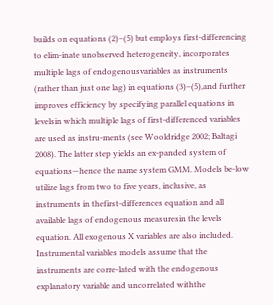builds on equations (2)–(5) but employs first-differencing to elim-inate unobserved heterogeneity, incorporates multiple lags of endogenousvariables as instruments (rather than just one lag) in equations (3)–(5),and further improves efficiency by specifying parallel equations in levelsin which multiple lags of first-differenced variables are used as instru-ments (see Wooldridge 2002; Baltagi 2008). The latter step yields an ex-panded system of equations—hence the name system GMM. Models be-low utilize lags from two to five years, inclusive, as instruments in thefirst-differences equation and all available lags of endogenous measuresin the levels equation. All exogenous X variables are also included. Instrumental variables models assume that the instruments are corre-lated with the endogenous explanatory variable and uncorrelated withthe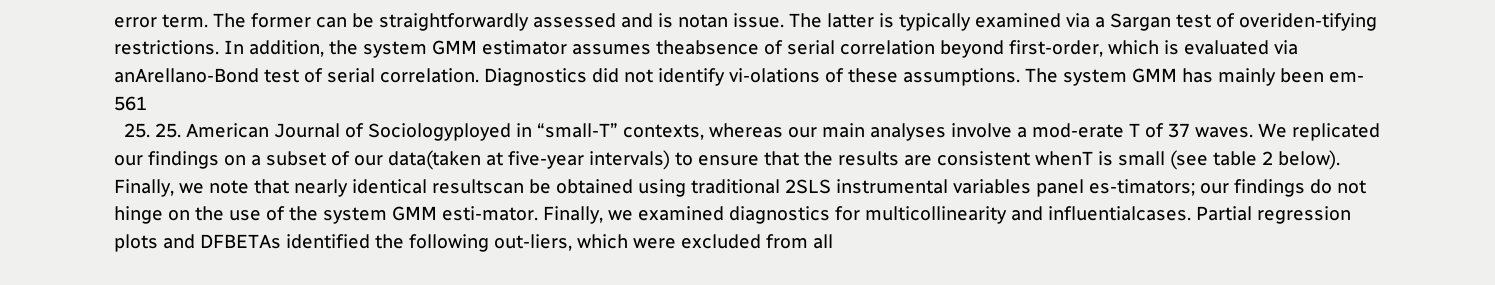error term. The former can be straightforwardly assessed and is notan issue. The latter is typically examined via a Sargan test of overiden-tifying restrictions. In addition, the system GMM estimator assumes theabsence of serial correlation beyond first-order, which is evaluated via anArellano-Bond test of serial correlation. Diagnostics did not identify vi-olations of these assumptions. The system GMM has mainly been em- 561
  25. 25. American Journal of Sociologyployed in “small-T” contexts, whereas our main analyses involve a mod-erate T of 37 waves. We replicated our findings on a subset of our data(taken at five-year intervals) to ensure that the results are consistent whenT is small (see table 2 below). Finally, we note that nearly identical resultscan be obtained using traditional 2SLS instrumental variables panel es-timators; our findings do not hinge on the use of the system GMM esti-mator. Finally, we examined diagnostics for multicollinearity and influentialcases. Partial regression plots and DFBETAs identified the following out-liers, which were excluded from all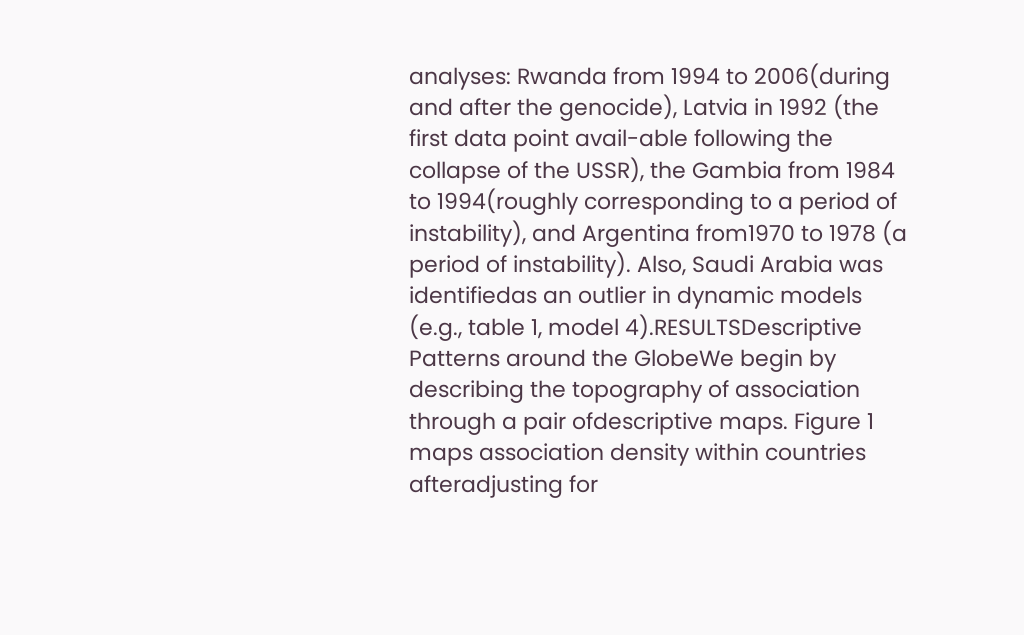analyses: Rwanda from 1994 to 2006(during and after the genocide), Latvia in 1992 (the first data point avail-able following the collapse of the USSR), the Gambia from 1984 to 1994(roughly corresponding to a period of instability), and Argentina from1970 to 1978 (a period of instability). Also, Saudi Arabia was identifiedas an outlier in dynamic models (e.g., table 1, model 4).RESULTSDescriptive Patterns around the GlobeWe begin by describing the topography of association through a pair ofdescriptive maps. Figure 1 maps association density within countries afteradjusting for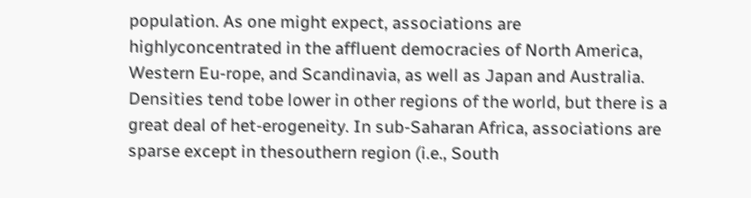population. As one might expect, associations are highlyconcentrated in the affluent democracies of North America, Western Eu-rope, and Scandinavia, as well as Japan and Australia. Densities tend tobe lower in other regions of the world, but there is a great deal of het-erogeneity. In sub-Saharan Africa, associations are sparse except in thesouthern region (i.e., South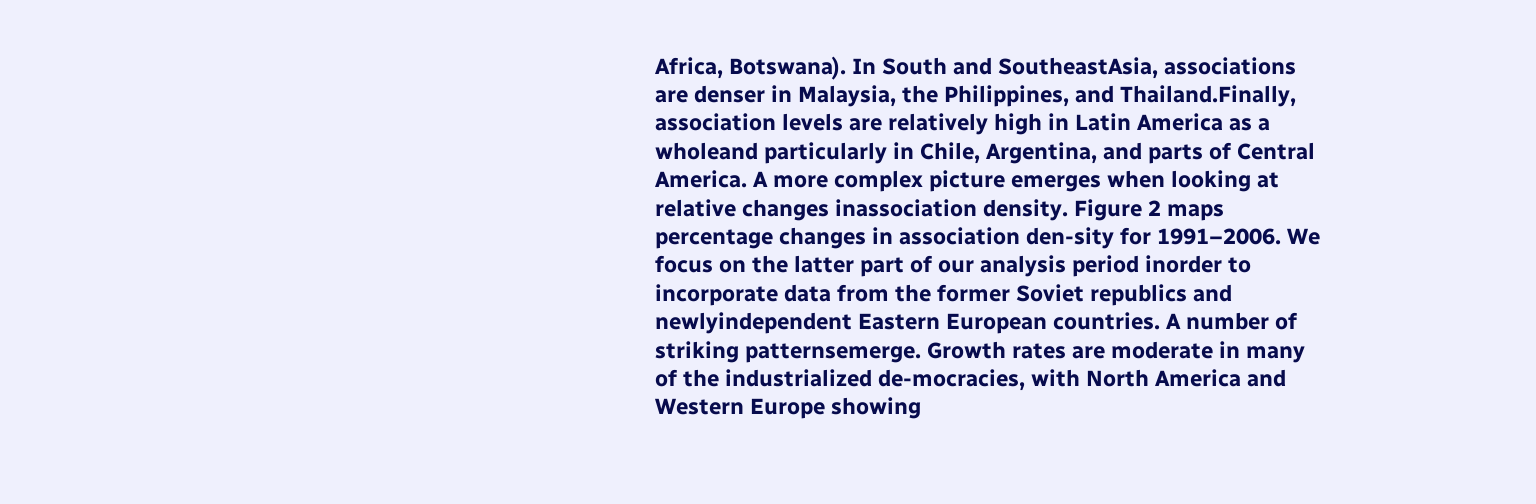Africa, Botswana). In South and SoutheastAsia, associations are denser in Malaysia, the Philippines, and Thailand.Finally, association levels are relatively high in Latin America as a wholeand particularly in Chile, Argentina, and parts of Central America. A more complex picture emerges when looking at relative changes inassociation density. Figure 2 maps percentage changes in association den-sity for 1991–2006. We focus on the latter part of our analysis period inorder to incorporate data from the former Soviet republics and newlyindependent Eastern European countries. A number of striking patternsemerge. Growth rates are moderate in many of the industrialized de-mocracies, with North America and Western Europe showing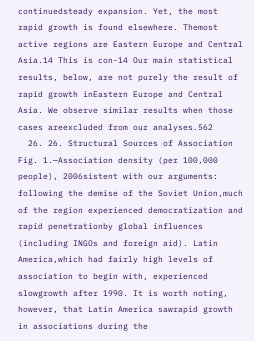continuedsteady expansion. Yet, the most rapid growth is found elsewhere. Themost active regions are Eastern Europe and Central Asia.14 This is con-14 Our main statistical results, below, are not purely the result of rapid growth inEastern Europe and Central Asia. We observe similar results when those cases areexcluded from our analyses.562
  26. 26. Structural Sources of Association Fig. 1.—Association density (per 100,000 people), 2006sistent with our arguments: following the demise of the Soviet Union,much of the region experienced democratization and rapid penetrationby global influences (including INGOs and foreign aid). Latin America,which had fairly high levels of association to begin with, experienced slowgrowth after 1990. It is worth noting, however, that Latin America sawrapid growth in associations during the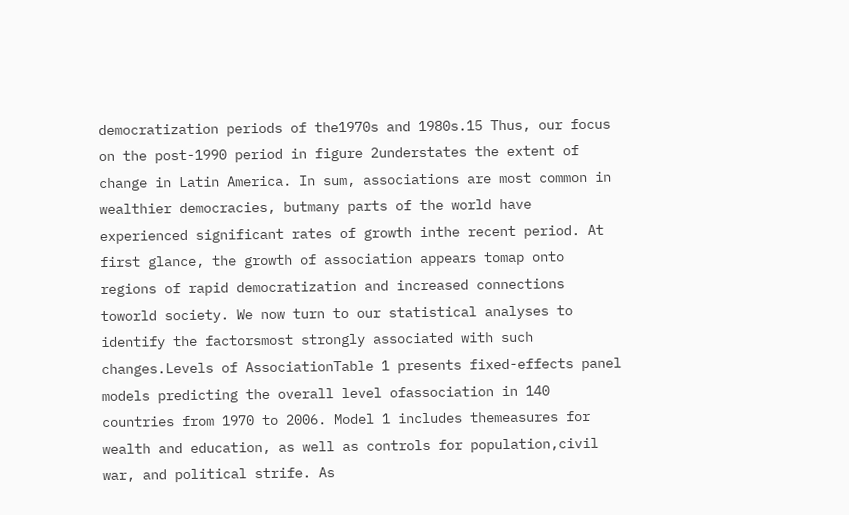democratization periods of the1970s and 1980s.15 Thus, our focus on the post-1990 period in figure 2understates the extent of change in Latin America. In sum, associations are most common in wealthier democracies, butmany parts of the world have experienced significant rates of growth inthe recent period. At first glance, the growth of association appears tomap onto regions of rapid democratization and increased connections toworld society. We now turn to our statistical analyses to identify the factorsmost strongly associated with such changes.Levels of AssociationTable 1 presents fixed-effects panel models predicting the overall level ofassociation in 140 countries from 1970 to 2006. Model 1 includes themeasures for wealth and education, as well as controls for population,civil war, and political strife. As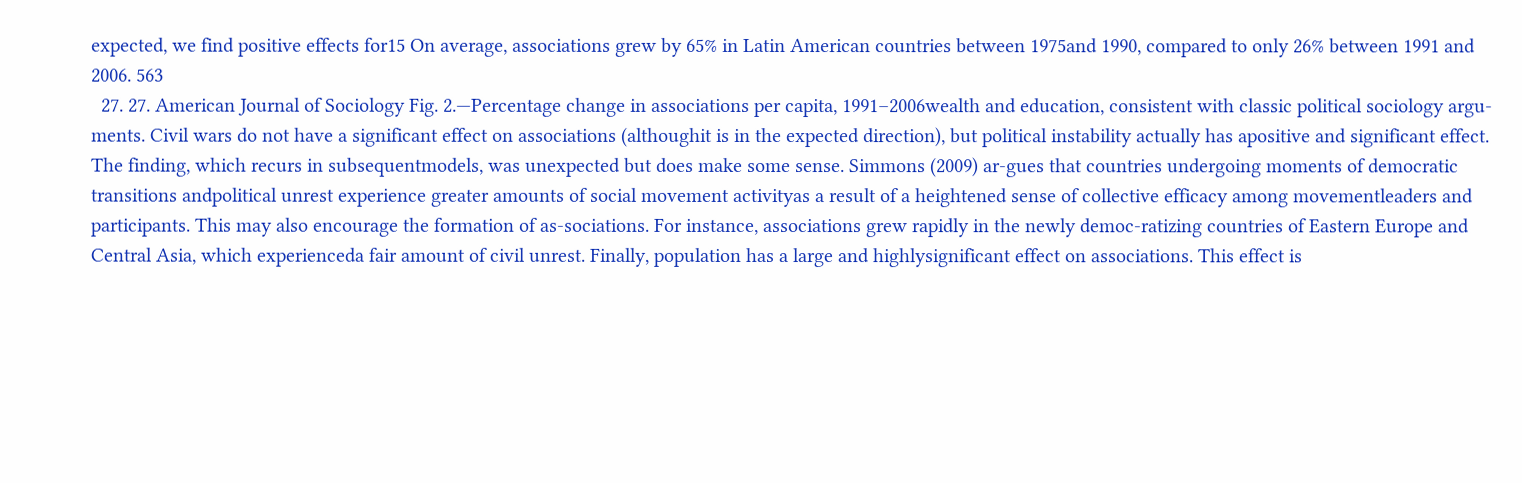expected, we find positive effects for15 On average, associations grew by 65% in Latin American countries between 1975and 1990, compared to only 26% between 1991 and 2006. 563
  27. 27. American Journal of Sociology Fig. 2.—Percentage change in associations per capita, 1991–2006wealth and education, consistent with classic political sociology argu-ments. Civil wars do not have a significant effect on associations (althoughit is in the expected direction), but political instability actually has apositive and significant effect. The finding, which recurs in subsequentmodels, was unexpected but does make some sense. Simmons (2009) ar-gues that countries undergoing moments of democratic transitions andpolitical unrest experience greater amounts of social movement activityas a result of a heightened sense of collective efficacy among movementleaders and participants. This may also encourage the formation of as-sociations. For instance, associations grew rapidly in the newly democ-ratizing countries of Eastern Europe and Central Asia, which experienceda fair amount of civil unrest. Finally, population has a large and highlysignificant effect on associations. This effect is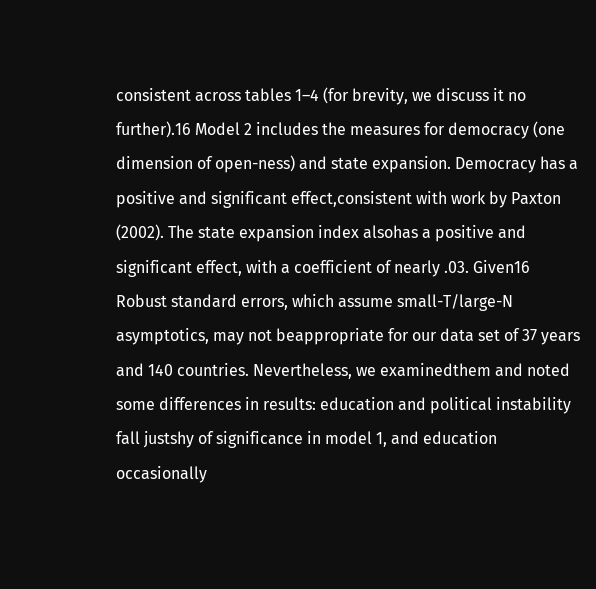consistent across tables 1–4 (for brevity, we discuss it no further).16 Model 2 includes the measures for democracy (one dimension of open-ness) and state expansion. Democracy has a positive and significant effect,consistent with work by Paxton (2002). The state expansion index alsohas a positive and significant effect, with a coefficient of nearly .03. Given16 Robust standard errors, which assume small-T/large-N asymptotics, may not beappropriate for our data set of 37 years and 140 countries. Nevertheless, we examinedthem and noted some differences in results: education and political instability fall justshy of significance in model 1, and education occasionally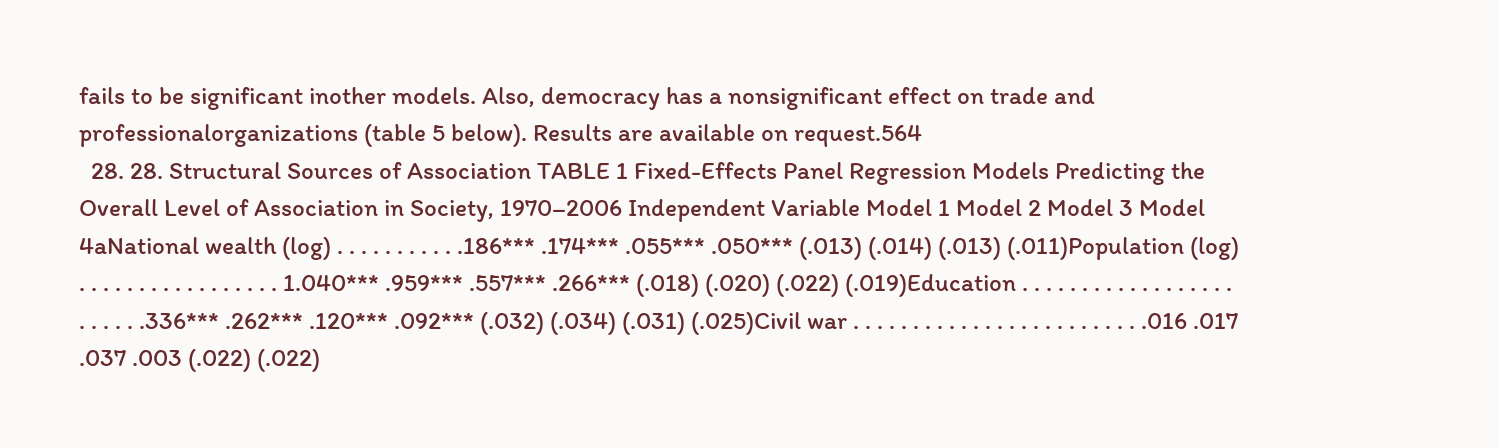fails to be significant inother models. Also, democracy has a nonsignificant effect on trade and professionalorganizations (table 5 below). Results are available on request.564
  28. 28. Structural Sources of Association TABLE 1 Fixed-Effects Panel Regression Models Predicting the Overall Level of Association in Society, 1970–2006 Independent Variable Model 1 Model 2 Model 3 Model 4aNational wealth (log) . . . . . . . . . . .186*** .174*** .055*** .050*** (.013) (.014) (.013) (.011)Population (log) . . . . . . . . . . . . . . . . . 1.040*** .959*** .557*** .266*** (.018) (.020) (.022) (.019)Education . . . . . . . . . . . . . . . . . . . . . . . .336*** .262*** .120*** .092*** (.032) (.034) (.031) (.025)Civil war . . . . . . . . . . . . . . . . . . . . . . . . .016 .017 .037 .003 (.022) (.022)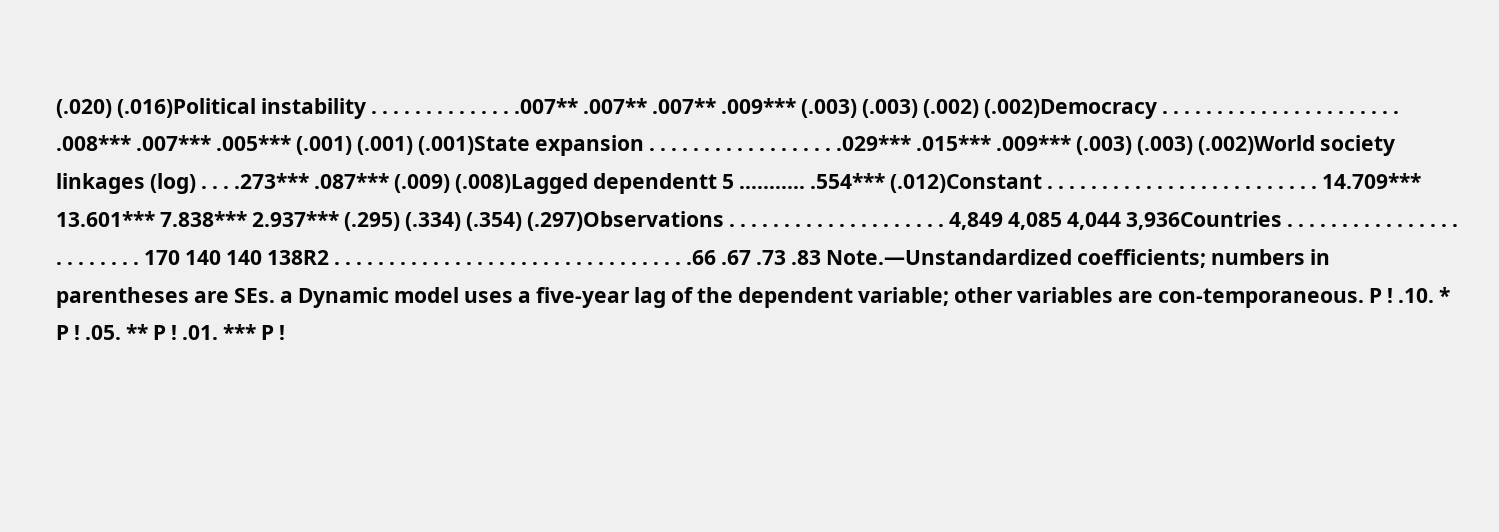(.020) (.016)Political instability . . . . . . . . . . . . . .007** .007** .007** .009*** (.003) (.003) (.002) (.002)Democracy . . . . . . . . . . . . . . . . . . . . . . .008*** .007*** .005*** (.001) (.001) (.001)State expansion . . . . . . . . . . . . . . . . . .029*** .015*** .009*** (.003) (.003) (.002)World society linkages (log) . . . .273*** .087*** (.009) (.008)Lagged dependentt 5 ........... .554*** (.012)Constant . . . . . . . . . . . . . . . . . . . . . . . . . 14.709*** 13.601*** 7.838*** 2.937*** (.295) (.334) (.354) (.297)Observations . . . . . . . . . . . . . . . . . . . . 4,849 4,085 4,044 3,936Countries . . . . . . . . . . . . . . . . . . . . . . . . 170 140 140 138R2 . . . . . . . . . . . . . . . . . . . . . . . . . . . . . . . . .66 .67 .73 .83 Note.—Unstandardized coefficients; numbers in parentheses are SEs. a Dynamic model uses a five-year lag of the dependent variable; other variables are con-temporaneous. P ! .10. * P ! .05. ** P ! .01. *** P !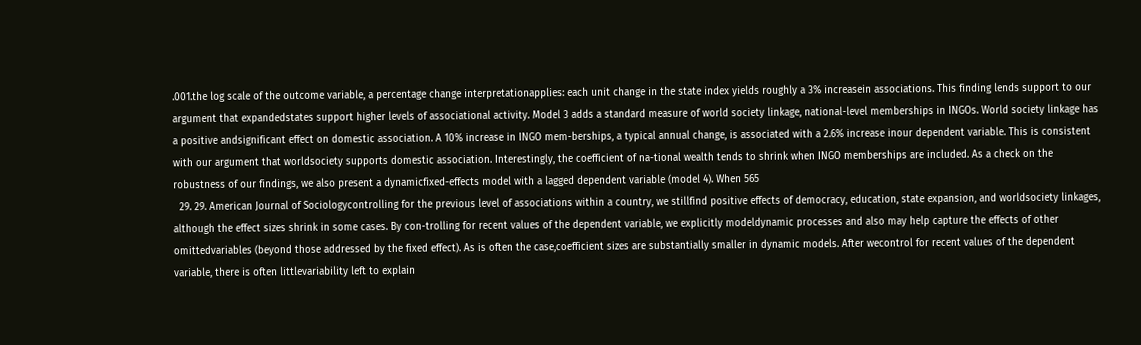.001.the log scale of the outcome variable, a percentage change interpretationapplies: each unit change in the state index yields roughly a 3% increasein associations. This finding lends support to our argument that expandedstates support higher levels of associational activity. Model 3 adds a standard measure of world society linkage, national-level memberships in INGOs. World society linkage has a positive andsignificant effect on domestic association. A 10% increase in INGO mem-berships, a typical annual change, is associated with a 2.6% increase inour dependent variable. This is consistent with our argument that worldsociety supports domestic association. Interestingly, the coefficient of na-tional wealth tends to shrink when INGO memberships are included. As a check on the robustness of our findings, we also present a dynamicfixed-effects model with a lagged dependent variable (model 4). When 565
  29. 29. American Journal of Sociologycontrolling for the previous level of associations within a country, we stillfind positive effects of democracy, education, state expansion, and worldsociety linkages, although the effect sizes shrink in some cases. By con-trolling for recent values of the dependent variable, we explicitly modeldynamic processes and also may help capture the effects of other omittedvariables (beyond those addressed by the fixed effect). As is often the case,coefficient sizes are substantially smaller in dynamic models. After wecontrol for recent values of the dependent variable, there is often littlevariability left to explain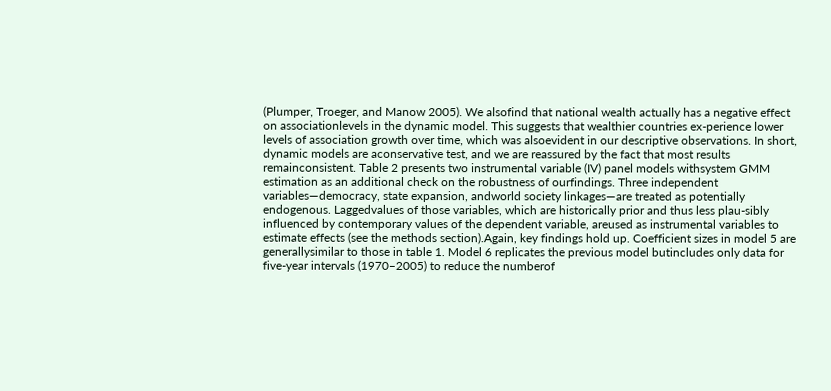(Plumper, Troeger, and Manow 2005). We alsofind that national wealth actually has a negative effect on associationlevels in the dynamic model. This suggests that wealthier countries ex-perience lower levels of association growth over time, which was alsoevident in our descriptive observations. In short, dynamic models are aconservative test, and we are reassured by the fact that most results remainconsistent. Table 2 presents two instrumental variable (IV) panel models withsystem GMM estimation as an additional check on the robustness of ourfindings. Three independent variables—democracy, state expansion, andworld society linkages—are treated as potentially endogenous. Laggedvalues of those variables, which are historically prior and thus less plau-sibly influenced by contemporary values of the dependent variable, areused as instrumental variables to estimate effects (see the methods section).Again, key findings hold up. Coefficient sizes in model 5 are generallysimilar to those in table 1. Model 6 replicates the previous model butincludes only data for five-year intervals (1970–2005) to reduce the numberof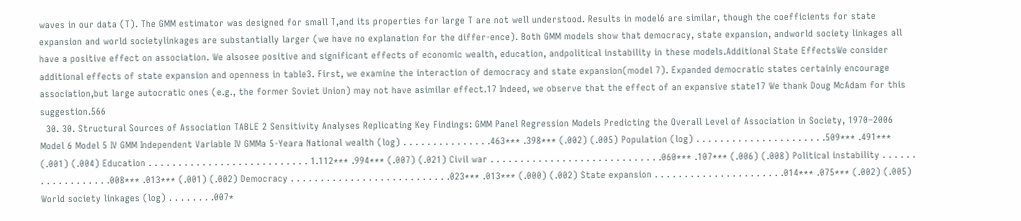waves in our data (T). The GMM estimator was designed for small T,and its properties for large T are not well understood. Results in model6 are similar, though the coefficients for state expansion and world societylinkages are substantially larger (we have no explanation for the differ-ence). Both GMM models show that democracy, state expansion, andworld society linkages all have a positive effect on association. We alsosee positive and significant effects of economic wealth, education, andpolitical instability in these models.Additional State EffectsWe consider additional effects of state expansion and openness in table3. First, we examine the interaction of democracy and state expansion(model 7). Expanded democratic states certainly encourage association,but large autocratic ones (e.g., the former Soviet Union) may not have asimilar effect.17 Indeed, we observe that the effect of an expansive state17 We thank Doug McAdam for this suggestion.566
  30. 30. Structural Sources of Association TABLE 2 Sensitivity Analyses Replicating Key Findings: GMM Panel Regression Models Predicting the Overall Level of Association in Society, 1970–2006 Model 6 Model 5 IV GMM Independent Variable IV GMMa 5-Yeara National wealth (log) . . . . . . . . . . . . . . .463*** .398*** (.002) (.005) Population (log) . . . . . . . . . . . . . . . . . . . . . .509*** .491*** (.001) (.004) Education . . . . . . . . . . . . . . . . . . . . . . . . . . . 1.112*** .994*** (.007) (.021) Civil war . . . . . . . . . . . . . . . . . . . . . . . . . . . . .060*** .107*** (.006) (.008) Political instability . . . . . . . . . . . . . . . . . .008*** .013*** (.001) (.002) Democracy . . . . . . . . . . . . . . . . . . . . . . . . . . .023*** .013*** (.000) (.002) State expansion . . . . . . . . . . . . . . . . . . . . . .014*** .075*** (.002) (.005) World society linkages (log) . . . . . . . .007*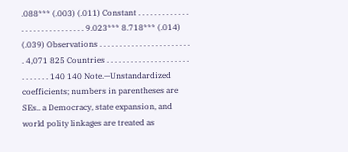.088*** (.003) (.011) Constant . . . . . . . . . . . . . . . . . . . . . . . . . . . . . 9.023*** 8.718*** (.014) (.039) Observations . . . . . . . . . . . . . . . . . . . . . . . . 4,071 825 Countries . . . . . . . . . . . . . . . . . . . . . . . . . . . . 140 140 Note.—Unstandardized coefficients; numbers in parentheses are SEs.. a Democracy, state expansion, and world polity linkages are treated as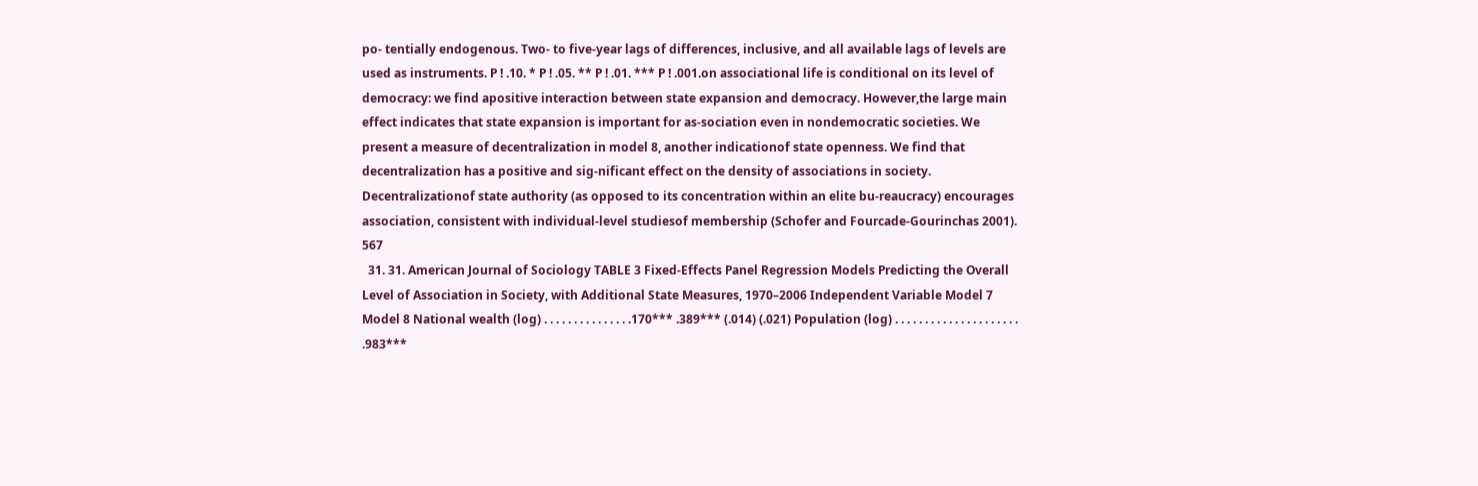po- tentially endogenous. Two- to five-year lags of differences, inclusive, and all available lags of levels are used as instruments. P ! .10. * P ! .05. ** P ! .01. *** P ! .001.on associational life is conditional on its level of democracy: we find apositive interaction between state expansion and democracy. However,the large main effect indicates that state expansion is important for as-sociation even in nondemocratic societies. We present a measure of decentralization in model 8, another indicationof state openness. We find that decentralization has a positive and sig-nificant effect on the density of associations in society. Decentralizationof state authority (as opposed to its concentration within an elite bu-reaucracy) encourages association, consistent with individual-level studiesof membership (Schofer and Fourcade-Gourinchas 2001). 567
  31. 31. American Journal of Sociology TABLE 3 Fixed-Effects Panel Regression Models Predicting the Overall Level of Association in Society, with Additional State Measures, 1970–2006 Independent Variable Model 7 Model 8 National wealth (log) . . . . . . . . . . . . . . .170*** .389*** (.014) (.021) Population (log) . . . . . . . . . . . . . . . . . . . . . .983***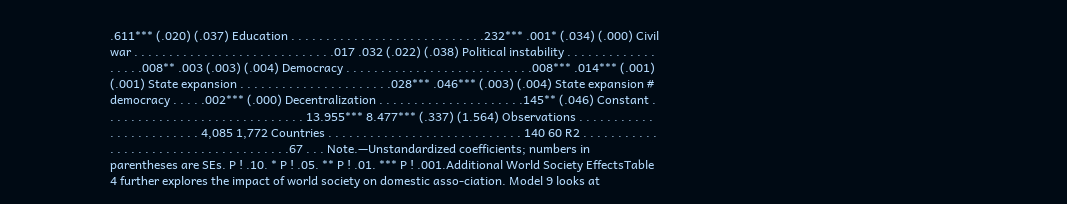.611*** (.020) (.037) Education . . . . . . . . . . . . . . . . . . . . . . . . . . . .232*** .001* (.034) (.000) Civil war . . . . . . . . . . . . . . . . . . . . . . . . . . . . .017 .032 (.022) (.038) Political instability . . . . . . . . . . . . . . . . . .008** .003 (.003) (.004) Democracy . . . . . . . . . . . . . . . . . . . . . . . . . . .008*** .014*** (.001) (.001) State expansion . . . . . . . . . . . . . . . . . . . . . .028*** .046*** (.003) (.004) State expansion # democracy . . . . .002*** (.000) Decentralization . . . . . . . . . . . . . . . . . . . . .145** (.046) Constant . . . . . . . . . . . . . . . . . . . . . . . . . . . . . 13.955*** 8.477*** (.337) (1.564) Observations . . . . . . . . . . . . . . . . . . . . . . . . 4,085 1,772 Countries . . . . . . . . . . . . . . . . . . . . . . . . . . . . 140 60 R2 . . . . . . . . . . . . . . . . . . . . . . . . . . . . . . . . . . . . .67 . . . Note.—Unstandardized coefficients; numbers in parentheses are SEs. P ! .10. * P ! .05. ** P ! .01. *** P ! .001.Additional World Society EffectsTable 4 further explores the impact of world society on domestic asso-ciation. Model 9 looks at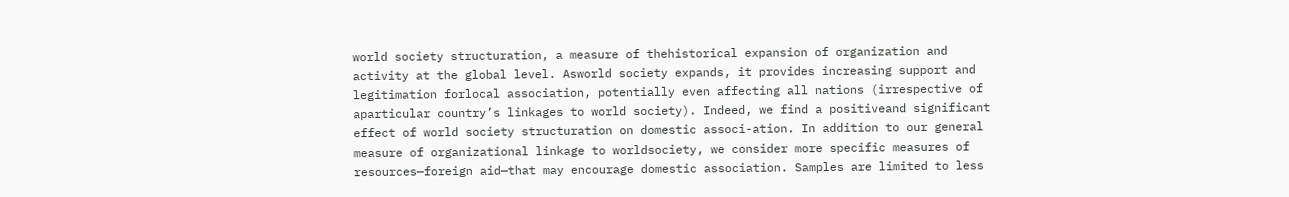world society structuration, a measure of thehistorical expansion of organization and activity at the global level. Asworld society expands, it provides increasing support and legitimation forlocal association, potentially even affecting all nations (irrespective of aparticular country’s linkages to world society). Indeed, we find a positiveand significant effect of world society structuration on domestic associ-ation. In addition to our general measure of organizational linkage to worldsociety, we consider more specific measures of resources—foreign aid—that may encourage domestic association. Samples are limited to less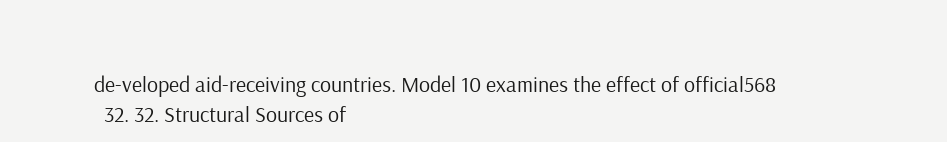de-veloped aid-receiving countries. Model 10 examines the effect of official568
  32. 32. Structural Sources of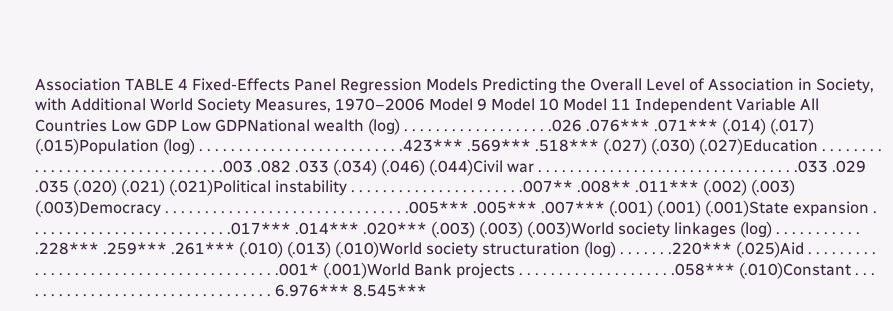Association TABLE 4 Fixed-Effects Panel Regression Models Predicting the Overall Level of Association in Society, with Additional World Society Measures, 1970–2006 Model 9 Model 10 Model 11 Independent Variable All Countries Low GDP Low GDPNational wealth (log) . . . . . . . . . . . . . . . . . . .026 .076*** .071*** (.014) (.017) (.015)Population (log) . . . . . . . . . . . . . . . . . . . . . . . . . .423*** .569*** .518*** (.027) (.030) (.027)Education . . . . . . . . . . . . . . . . . . . . . . . . . . . . . . . .003 .082 .033 (.034) (.046) (.044)Civil war . . . . . . . . . . . . . . . . . . . . . . . . . . . . . . . . .033 .029 .035 (.020) (.021) (.021)Political instability . . . . . . . . . . . . . . . . . . . . . .007** .008** .011*** (.002) (.003) (.003)Democracy . . . . . . . . . . . . . . . . . . . . . . . . . . . . . . .005*** .005*** .007*** (.001) (.001) (.001)State expansion . . . . . . . . . . . . . . . . . . . . . . . . . .017*** .014*** .020*** (.003) (.003) (.003)World society linkages (log) . . . . . . . . . . . .228*** .259*** .261*** (.010) (.013) (.010)World society structuration (log) . . . . . . .220*** (.025)Aid . . . . . . . . . . . . . . . . . . . . . . . . . . . . . . . . . . . . . . . .001* (.001)World Bank projects . . . . . . . . . . . . . . . . . . . .058*** (.010)Constant . . . . . . . . . . . . . . . . . . . . . . . . . . . . . . . . . 6.976*** 8.545***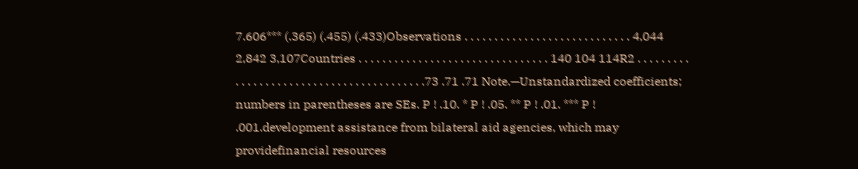7.606*** (.365) (.455) (.433)Observations . . . . . . . . . . . . . . . . . . . . . . . . . . . . 4,044 2,842 3,107Countries . . . . . . . . . . . . . . . . . . . . . . . . . . . . . . . . 140 104 114R2 . . . . . . . . . . . . . . . . . . . . . . . . . . . . . . . . . . . . . . . . .73 .71 .71 Note.—Unstandardized coefficients; numbers in parentheses are SEs. P ! .10. * P ! .05. ** P ! .01. *** P ! .001.development assistance from bilateral aid agencies, which may providefinancial resources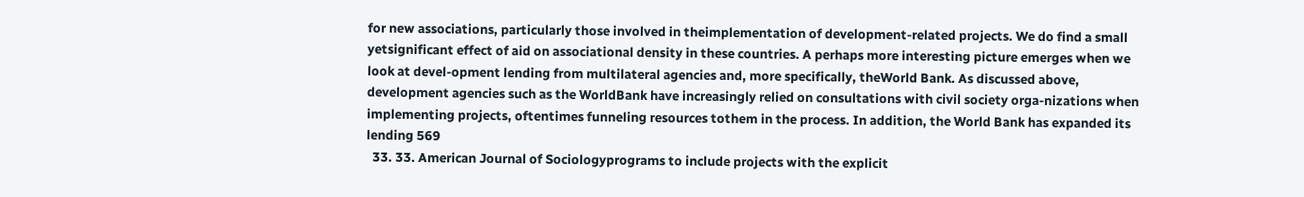for new associations, particularly those involved in theimplementation of development-related projects. We do find a small yetsignificant effect of aid on associational density in these countries. A perhaps more interesting picture emerges when we look at devel-opment lending from multilateral agencies and, more specifically, theWorld Bank. As discussed above, development agencies such as the WorldBank have increasingly relied on consultations with civil society orga-nizations when implementing projects, oftentimes funneling resources tothem in the process. In addition, the World Bank has expanded its lending 569
  33. 33. American Journal of Sociologyprograms to include projects with the explicit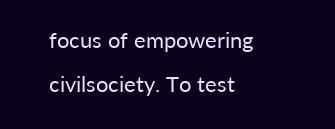focus of empowering civilsociety. To test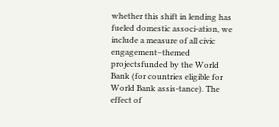whether this shift in lending has fueled domestic associ-ation, we include a measure of all civic engagement–themed projectsfunded by the World Bank (for countries eligible for World Bank assis-tance). The effect of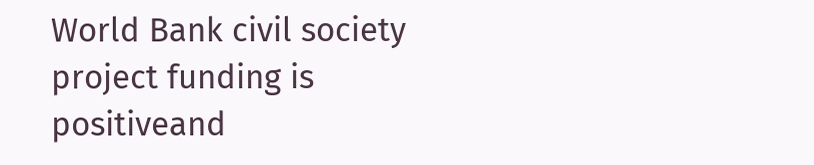World Bank civil society project funding is positiveand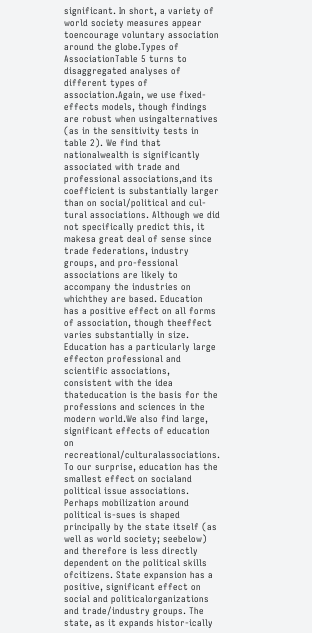significant. In short, a variety of world society measures appear toencourage voluntary association around the globe.Types of AssociationTable 5 turns to disaggregated analyses of different types of association.Again, we use fixed-effects models, though findings are robust when usingalternatives (as in the sensitivity tests in table 2). We find that nationalwealth is significantly associated with trade and professional associations,and its coefficient is substantially larger than on social/political and cul-tural associations. Although we did not specifically predict this, it makesa great deal of sense since trade federations, industry groups, and pro-fessional associations are likely to accompany the industries on whichthey are based. Education has a positive effect on all forms of association, though theeffect varies substantially in size. Education has a particularly large effecton professional and scientific associations, consistent with the idea thateducation is the basis for the professions and sciences in the modern world.We also find large, significant effects of education on recreational/culturalassociations. To our surprise, education has the smallest effect on socialand political issue associations. Perhaps mobilization around political is-sues is shaped principally by the state itself (as well as world society; seebelow) and therefore is less directly dependent on the political skills ofcitizens. State expansion has a positive, significant effect on social and politicalorganizations and trade/industry groups. The state, as it expands histor-ically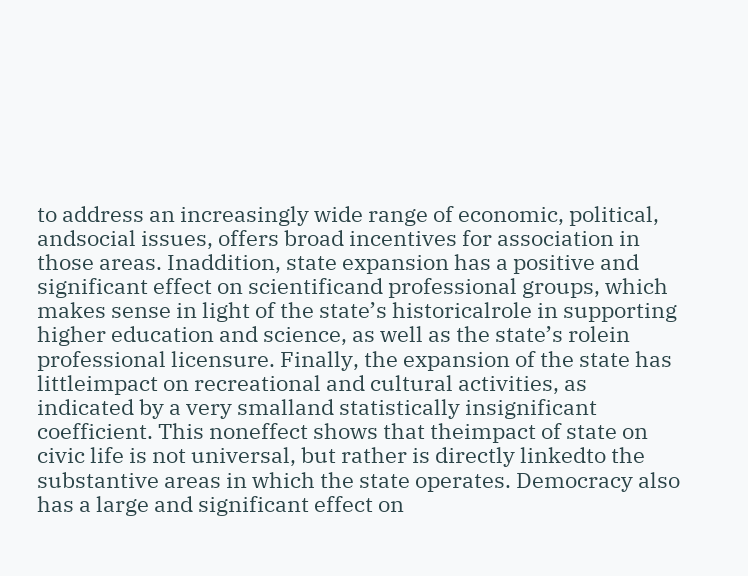to address an increasingly wide range of economic, political, andsocial issues, offers broad incentives for association in those areas. Inaddition, state expansion has a positive and significant effect on scientificand professional groups, which makes sense in light of the state’s historicalrole in supporting higher education and science, as well as the state’s rolein professional licensure. Finally, the expansion of the state has littleimpact on recreational and cultural activities, as indicated by a very smalland statistically insignificant coefficient. This noneffect shows that theimpact of state on civic life is not universal, but rather is directly linkedto the substantive areas in which the state operates. Democracy also has a large and significant effect on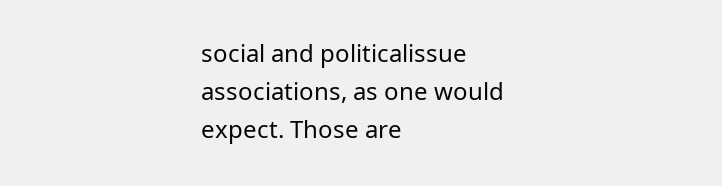social and politicalissue associations, as one would expect. Those are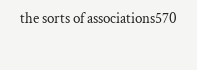the sorts of associations570